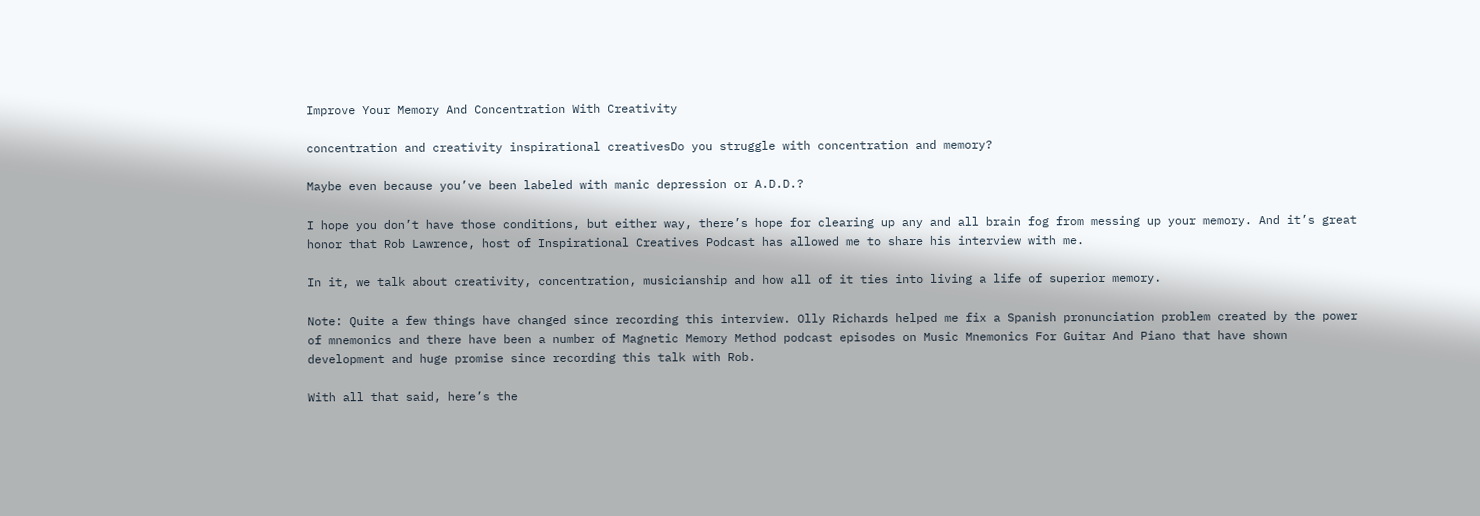Improve Your Memory And Concentration With Creativity

concentration and creativity inspirational creativesDo you struggle with concentration and memory?

Maybe even because you’ve been labeled with manic depression or A.D.D.?

I hope you don’t have those conditions, but either way, there’s hope for clearing up any and all brain fog from messing up your memory. And it’s great honor that Rob Lawrence, host of Inspirational Creatives Podcast has allowed me to share his interview with me.

In it, we talk about creativity, concentration, musicianship and how all of it ties into living a life of superior memory.

Note: Quite a few things have changed since recording this interview. Olly Richards helped me fix a Spanish pronunciation problem created by the power of mnemonics and there have been a number of Magnetic Memory Method podcast episodes on Music Mnemonics For Guitar And Piano that have shown development and huge promise since recording this talk with Rob.

With all that said, here’s the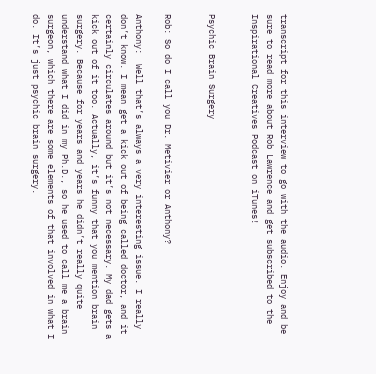transcript for this interview to go with the audio. Enjoy and be sure to read more about Rob Lawrence and get subscribed to the Inspirational Creatives Podcast on iTunes!


Psychic Brain Surgery


Rob: So do I call you Dr. Metivier or Anthony?

Anthony:  Well that’s always a very interesting issue. I really don’t know. I mean get a kick out of being called doctor, and it certainly circulates around but it’s not necessary. My dad gets a kick out of it too. Actually, it’s funny that you mention brain surgery. Because for years and years he didn’t really quite understand what I did in my Ph.D., so he used to call me a brain surgeon, which there are some elements of that involved in what I do. It’s just psychic brain surgery.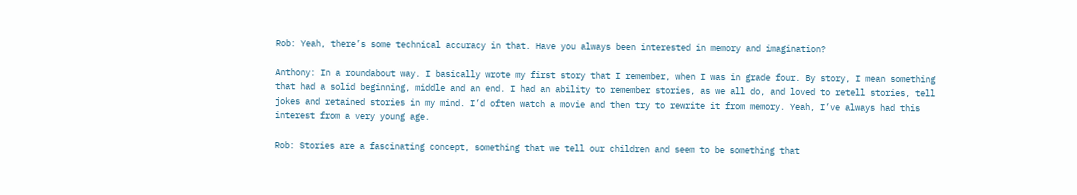Rob: Yeah, there’s some technical accuracy in that. Have you always been interested in memory and imagination?

Anthony: In a roundabout way. I basically wrote my first story that I remember, when I was in grade four. By story, I mean something that had a solid beginning, middle and an end. I had an ability to remember stories, as we all do, and loved to retell stories, tell jokes and retained stories in my mind. I’d often watch a movie and then try to rewrite it from memory. Yeah, I’ve always had this interest from a very young age.

Rob: Stories are a fascinating concept, something that we tell our children and seem to be something that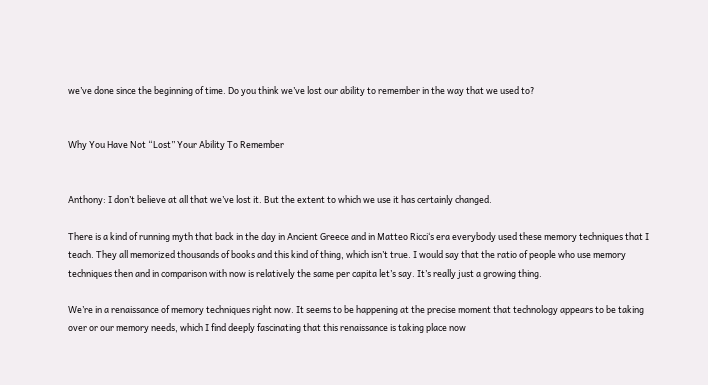we’ve done since the beginning of time. Do you think we’ve lost our ability to remember in the way that we used to?


Why You Have Not “Lost” Your Ability To Remember


Anthony: I don’t believe at all that we’ve lost it. But the extent to which we use it has certainly changed.

There is a kind of running myth that back in the day in Ancient Greece and in Matteo Ricci‘s era everybody used these memory techniques that I teach. They all memorized thousands of books and this kind of thing, which isn’t true. I would say that the ratio of people who use memory techniques then and in comparison with now is relatively the same per capita let’s say. It’s really just a growing thing.

We’re in a renaissance of memory techniques right now. It seems to be happening at the precise moment that technology appears to be taking over or our memory needs, which I find deeply fascinating that this renaissance is taking place now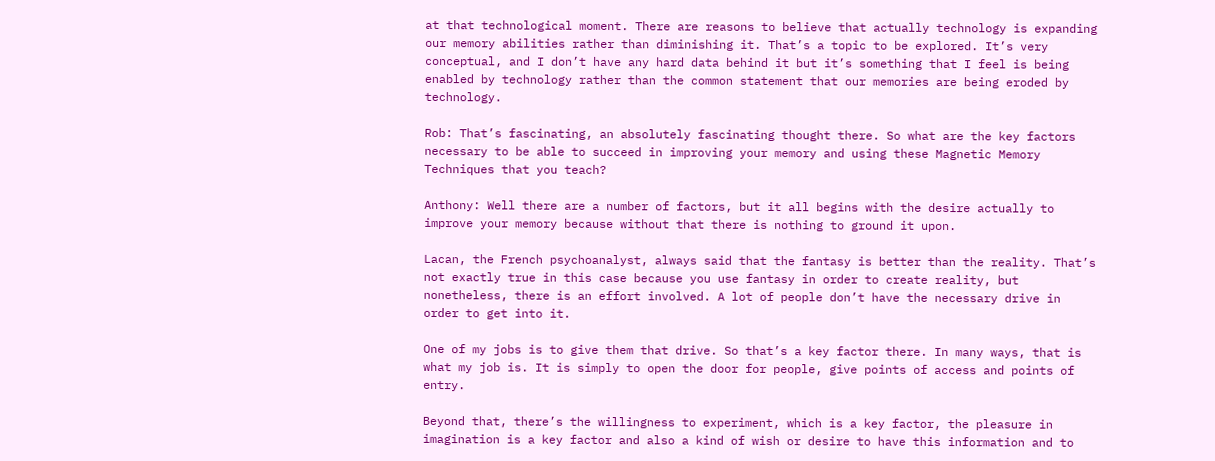at that technological moment. There are reasons to believe that actually technology is expanding our memory abilities rather than diminishing it. That’s a topic to be explored. It’s very conceptual, and I don’t have any hard data behind it but it’s something that I feel is being enabled by technology rather than the common statement that our memories are being eroded by technology.

Rob: That’s fascinating, an absolutely fascinating thought there. So what are the key factors necessary to be able to succeed in improving your memory and using these Magnetic Memory Techniques that you teach?

Anthony: Well there are a number of factors, but it all begins with the desire actually to improve your memory because without that there is nothing to ground it upon.

Lacan, the French psychoanalyst, always said that the fantasy is better than the reality. That’s not exactly true in this case because you use fantasy in order to create reality, but nonetheless, there is an effort involved. A lot of people don’t have the necessary drive in order to get into it.

One of my jobs is to give them that drive. So that’s a key factor there. In many ways, that is what my job is. It is simply to open the door for people, give points of access and points of entry.

Beyond that, there’s the willingness to experiment, which is a key factor, the pleasure in imagination is a key factor and also a kind of wish or desire to have this information and to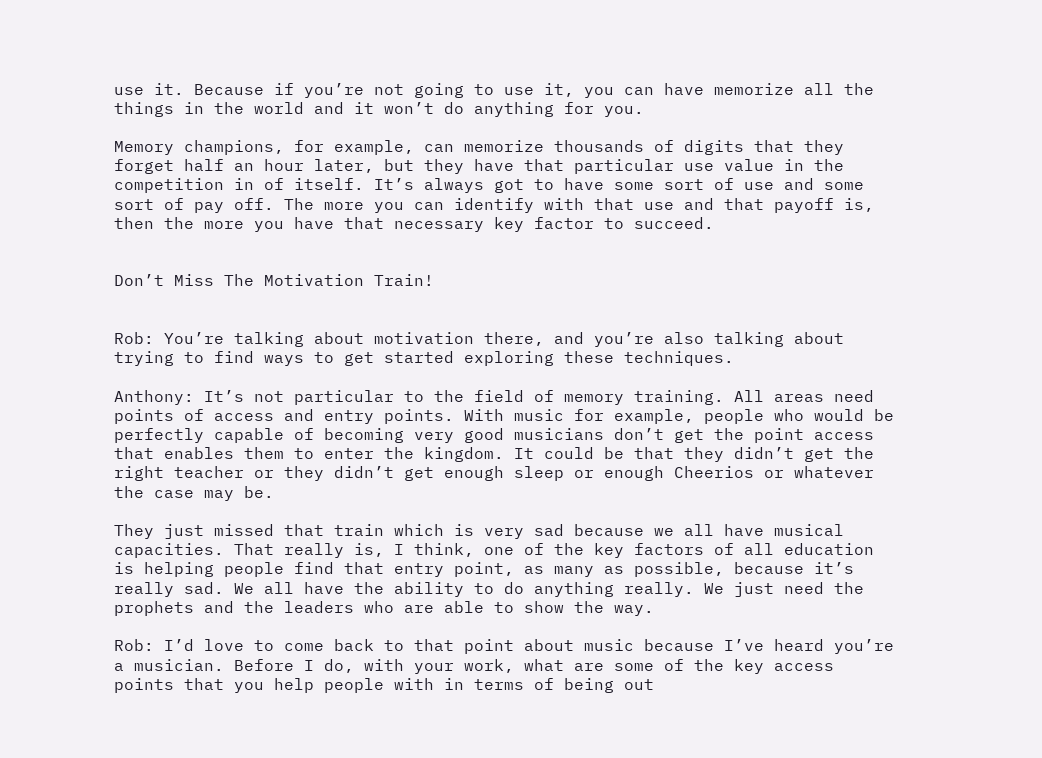use it. Because if you’re not going to use it, you can have memorize all the things in the world and it won’t do anything for you.

Memory champions, for example, can memorize thousands of digits that they forget half an hour later, but they have that particular use value in the competition in of itself. It’s always got to have some sort of use and some sort of pay off. The more you can identify with that use and that payoff is, then the more you have that necessary key factor to succeed.


Don’t Miss The Motivation Train!


Rob: You’re talking about motivation there, and you’re also talking about trying to find ways to get started exploring these techniques.

Anthony: It’s not particular to the field of memory training. All areas need points of access and entry points. With music for example, people who would be perfectly capable of becoming very good musicians don’t get the point access that enables them to enter the kingdom. It could be that they didn’t get the right teacher or they didn’t get enough sleep or enough Cheerios or whatever the case may be.

They just missed that train which is very sad because we all have musical capacities. That really is, I think, one of the key factors of all education is helping people find that entry point, as many as possible, because it’s really sad. We all have the ability to do anything really. We just need the prophets and the leaders who are able to show the way.

Rob: I’d love to come back to that point about music because I’ve heard you’re a musician. Before I do, with your work, what are some of the key access points that you help people with in terms of being out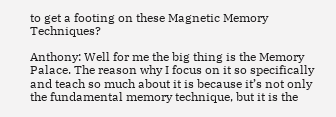to get a footing on these Magnetic Memory Techniques?

Anthony: Well for me the big thing is the Memory Palace. The reason why I focus on it so specifically and teach so much about it is because it’s not only the fundamental memory technique, but it is the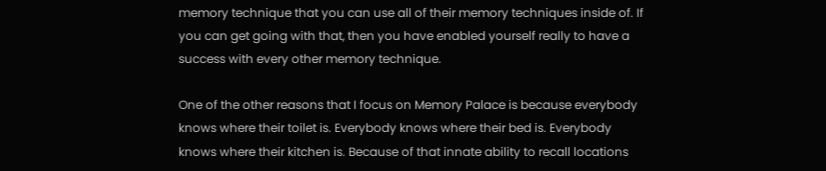memory technique that you can use all of their memory techniques inside of. If you can get going with that, then you have enabled yourself really to have a success with every other memory technique.

One of the other reasons that I focus on Memory Palace is because everybody knows where their toilet is. Everybody knows where their bed is. Everybody knows where their kitchen is. Because of that innate ability to recall locations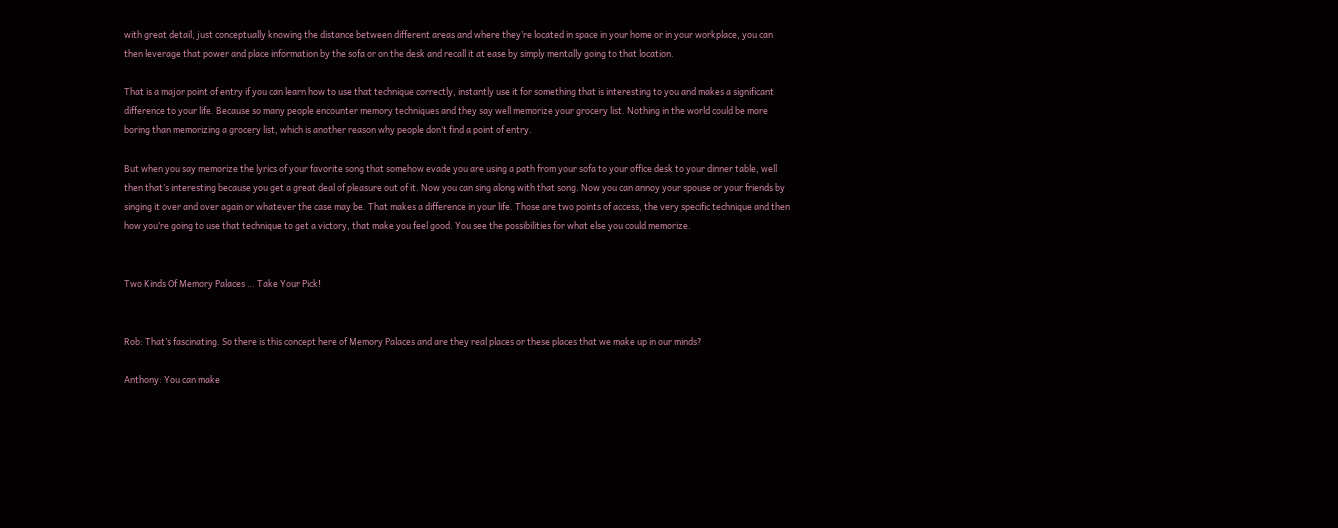with great detail, just conceptually knowing the distance between different areas and where they’re located in space in your home or in your workplace, you can then leverage that power and place information by the sofa or on the desk and recall it at ease by simply mentally going to that location.

That is a major point of entry if you can learn how to use that technique correctly, instantly use it for something that is interesting to you and makes a significant difference to your life. Because so many people encounter memory techniques and they say well memorize your grocery list. Nothing in the world could be more boring than memorizing a grocery list, which is another reason why people don’t find a point of entry.

But when you say memorize the lyrics of your favorite song that somehow evade you are using a path from your sofa to your office desk to your dinner table, well then that’s interesting because you get a great deal of pleasure out of it. Now you can sing along with that song. Now you can annoy your spouse or your friends by singing it over and over again or whatever the case may be. That makes a difference in your life. Those are two points of access, the very specific technique and then how you’re going to use that technique to get a victory, that make you feel good. You see the possibilities for what else you could memorize.


Two Kinds Of Memory Palaces … Take Your Pick!


Rob: That’s fascinating. So there is this concept here of Memory Palaces and are they real places or these places that we make up in our minds?

Anthony: You can make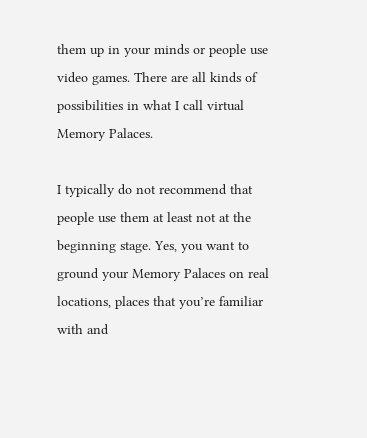them up in your minds or people use video games. There are all kinds of possibilities in what I call virtual Memory Palaces.

I typically do not recommend that people use them at least not at the beginning stage. Yes, you want to ground your Memory Palaces on real locations, places that you’re familiar with and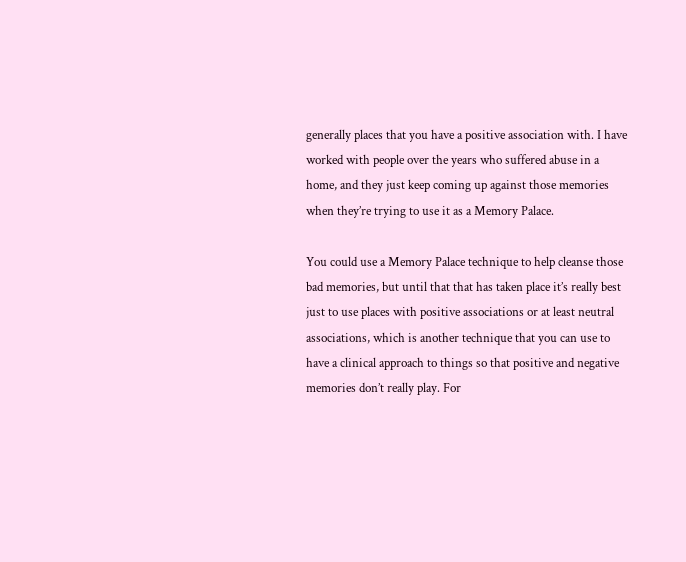generally places that you have a positive association with. I have worked with people over the years who suffered abuse in a home, and they just keep coming up against those memories when they’re trying to use it as a Memory Palace.

You could use a Memory Palace technique to help cleanse those bad memories, but until that that has taken place it’s really best just to use places with positive associations or at least neutral associations, which is another technique that you can use to have a clinical approach to things so that positive and negative memories don’t really play. For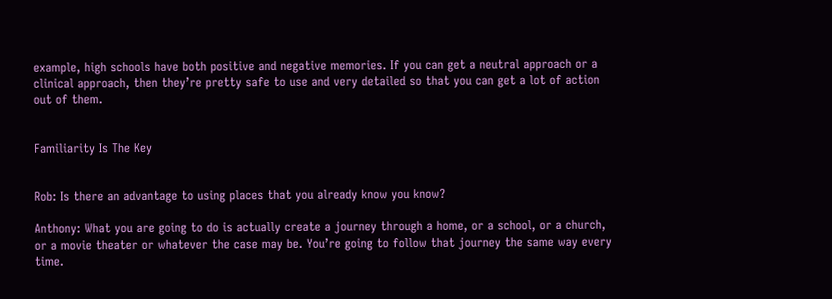example, high schools have both positive and negative memories. If you can get a neutral approach or a clinical approach, then they’re pretty safe to use and very detailed so that you can get a lot of action out of them.


Familiarity Is The Key


Rob: Is there an advantage to using places that you already know you know?

Anthony: What you are going to do is actually create a journey through a home, or a school, or a church, or a movie theater or whatever the case may be. You’re going to follow that journey the same way every time.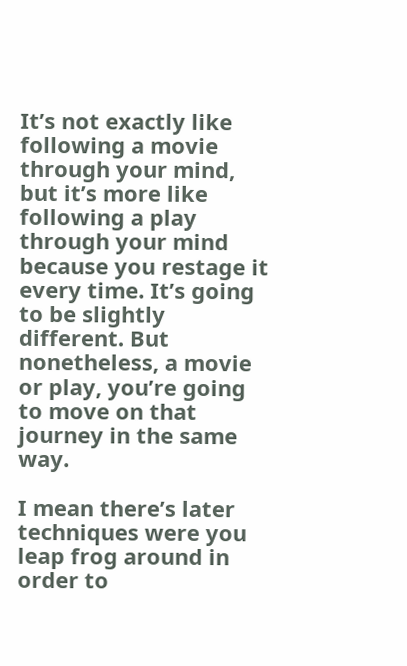It’s not exactly like following a movie through your mind, but it’s more like following a play through your mind because you restage it every time. It’s going to be slightly different. But nonetheless, a movie or play, you’re going to move on that journey in the same way.

I mean there’s later techniques were you leap frog around in order to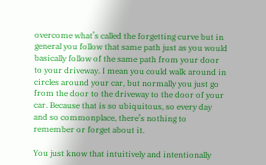overcome what’s called the forgetting curve but in general you follow that same path just as you would basically follow of the same path from your door to your driveway. I mean you could walk around in circles around your car, but normally you just go from the door to the driveway to the door of your car. Because that is so ubiquitous, so every day and so commonplace, there’s nothing to remember or forget about it.

You just know that intuitively and intentionally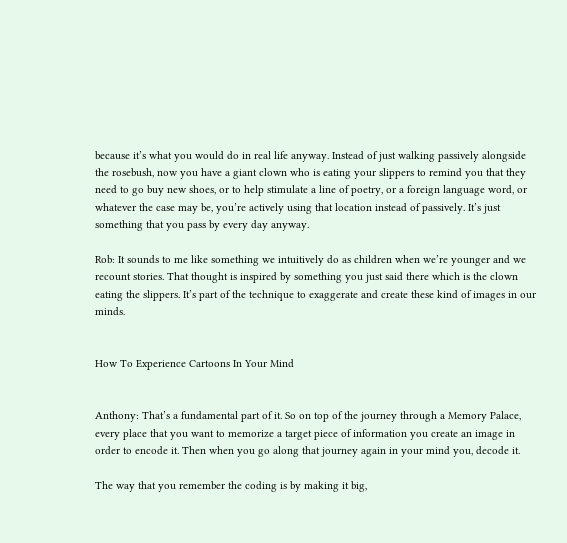because it’s what you would do in real life anyway. Instead of just walking passively alongside the rosebush, now you have a giant clown who is eating your slippers to remind you that they need to go buy new shoes, or to help stimulate a line of poetry, or a foreign language word, or whatever the case may be, you’re actively using that location instead of passively. It’s just something that you pass by every day anyway.

Rob: It sounds to me like something we intuitively do as children when we’re younger and we recount stories. That thought is inspired by something you just said there which is the clown eating the slippers. It’s part of the technique to exaggerate and create these kind of images in our minds.


How To Experience Cartoons In Your Mind


Anthony: That’s a fundamental part of it. So on top of the journey through a Memory Palace, every place that you want to memorize a target piece of information you create an image in order to encode it. Then when you go along that journey again in your mind you, decode it.

The way that you remember the coding is by making it big,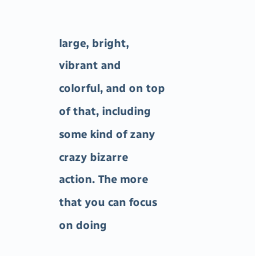large, bright, vibrant and colorful, and on top of that, including some kind of zany crazy bizarre action. The more that you can focus on doing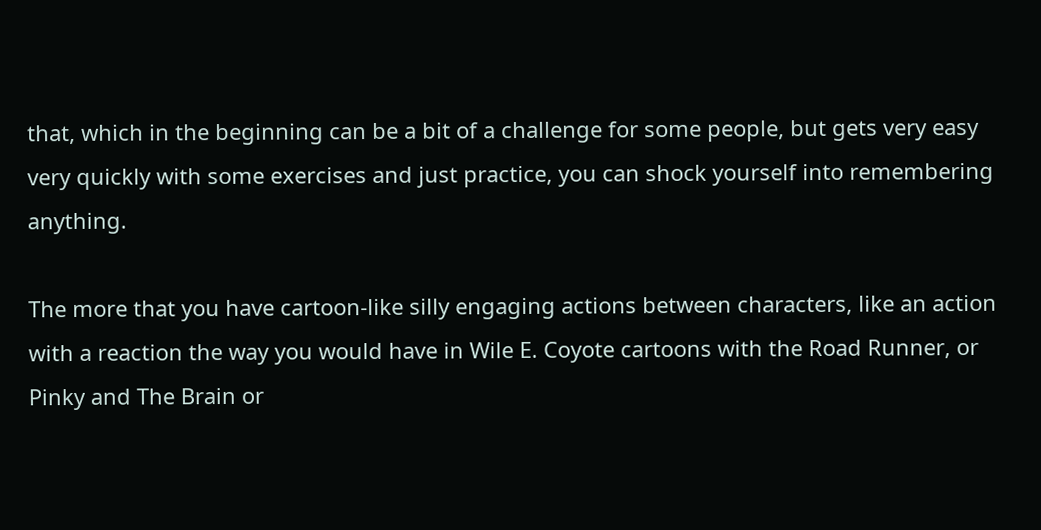that, which in the beginning can be a bit of a challenge for some people, but gets very easy very quickly with some exercises and just practice, you can shock yourself into remembering anything.

The more that you have cartoon-like silly engaging actions between characters, like an action with a reaction the way you would have in Wile E. Coyote cartoons with the Road Runner, or Pinky and The Brain or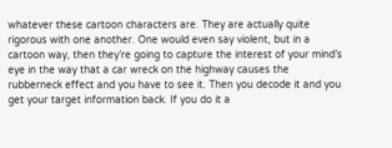whatever these cartoon characters are. They are actually quite rigorous with one another. One would even say violent, but in a cartoon way, then they’re going to capture the interest of your mind’s eye in the way that a car wreck on the highway causes the rubberneck effect and you have to see it. Then you decode it and you get your target information back. If you do it a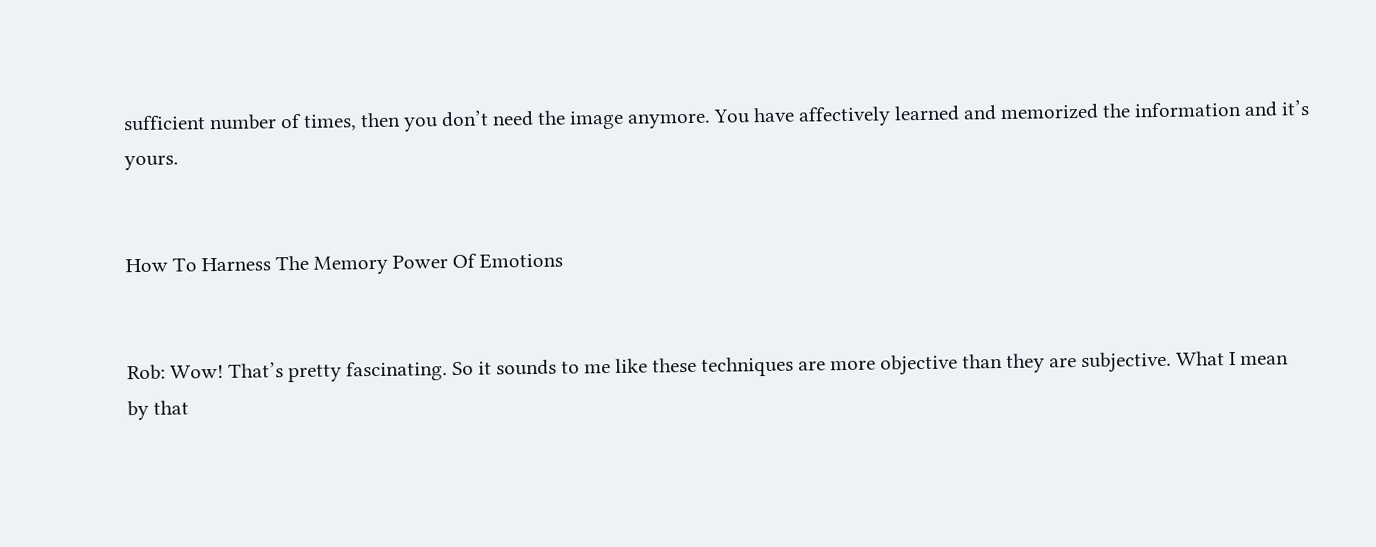sufficient number of times, then you don’t need the image anymore. You have affectively learned and memorized the information and it’s yours.


How To Harness The Memory Power Of Emotions


Rob: Wow! That’s pretty fascinating. So it sounds to me like these techniques are more objective than they are subjective. What I mean by that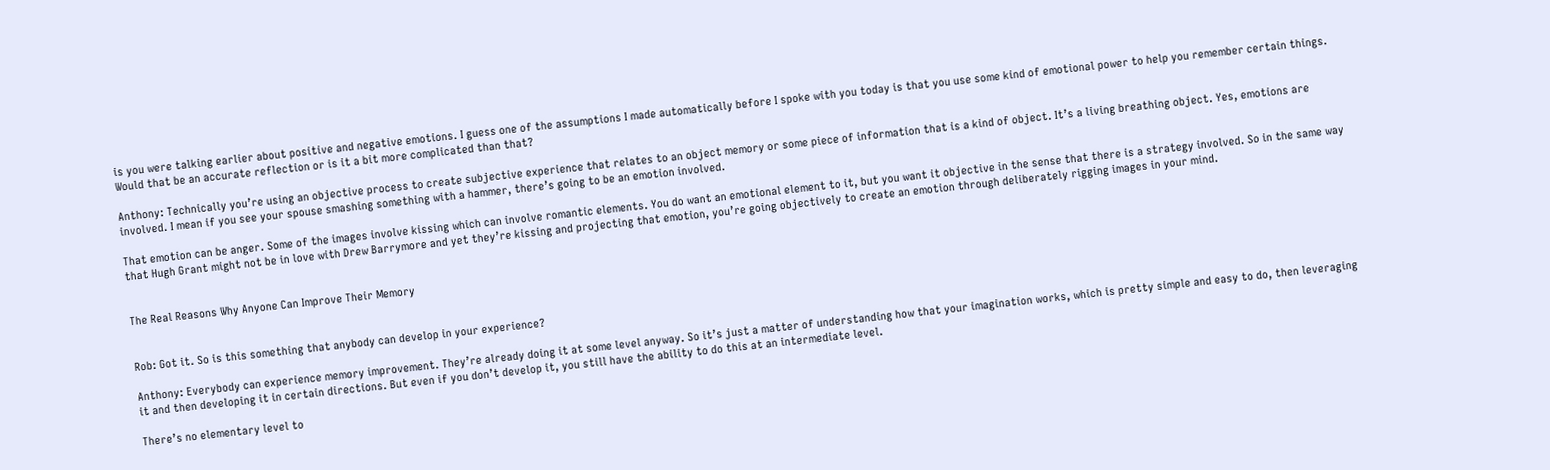is you were talking earlier about positive and negative emotions. I guess one of the assumptions I made automatically before I spoke with you today is that you use some kind of emotional power to help you remember certain things. Would that be an accurate reflection or is it a bit more complicated than that?

Anthony: Technically you’re using an objective process to create subjective experience that relates to an object memory or some piece of information that is a kind of object. It’s a living breathing object. Yes, emotions are involved. I mean if you see your spouse smashing something with a hammer, there’s going to be an emotion involved.

That emotion can be anger. Some of the images involve kissing which can involve romantic elements. You do want an emotional element to it, but you want it objective in the sense that there is a strategy involved. So in the same way that Hugh Grant might not be in love with Drew Barrymore and yet they’re kissing and projecting that emotion, you’re going objectively to create an emotion through deliberately rigging images in your mind.


The Real Reasons Why Anyone Can Improve Their Memory


Rob: Got it. So is this something that anybody can develop in your experience?

Anthony: Everybody can experience memory improvement. They’re already doing it at some level anyway. So it’s just a matter of understanding how that your imagination works, which is pretty simple and easy to do, then leveraging it and then developing it in certain directions. But even if you don’t develop it, you still have the ability to do this at an intermediate level.

There’s no elementary level to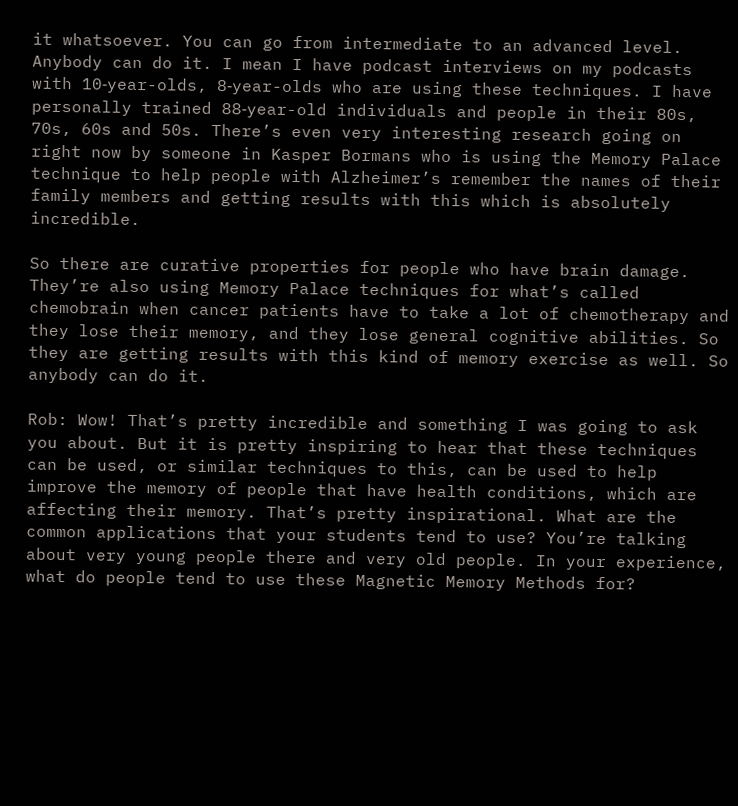it whatsoever. You can go from intermediate to an advanced level. Anybody can do it. I mean I have podcast interviews on my podcasts with 10‑year-olds, 8‑year-olds who are using these techniques. I have personally trained 88‑year-old individuals and people in their 80s, 70s, 60s and 50s. There’s even very interesting research going on right now by someone in Kasper Bormans who is using the Memory Palace technique to help people with Alzheimer’s remember the names of their family members and getting results with this which is absolutely incredible.

So there are curative properties for people who have brain damage. They’re also using Memory Palace techniques for what’s called chemobrain when cancer patients have to take a lot of chemotherapy and they lose their memory, and they lose general cognitive abilities. So they are getting results with this kind of memory exercise as well. So anybody can do it.

Rob: Wow! That’s pretty incredible and something I was going to ask you about. But it is pretty inspiring to hear that these techniques can be used, or similar techniques to this, can be used to help improve the memory of people that have health conditions, which are affecting their memory. That’s pretty inspirational. What are the common applications that your students tend to use? You’re talking about very young people there and very old people. In your experience, what do people tend to use these Magnetic Memory Methods for?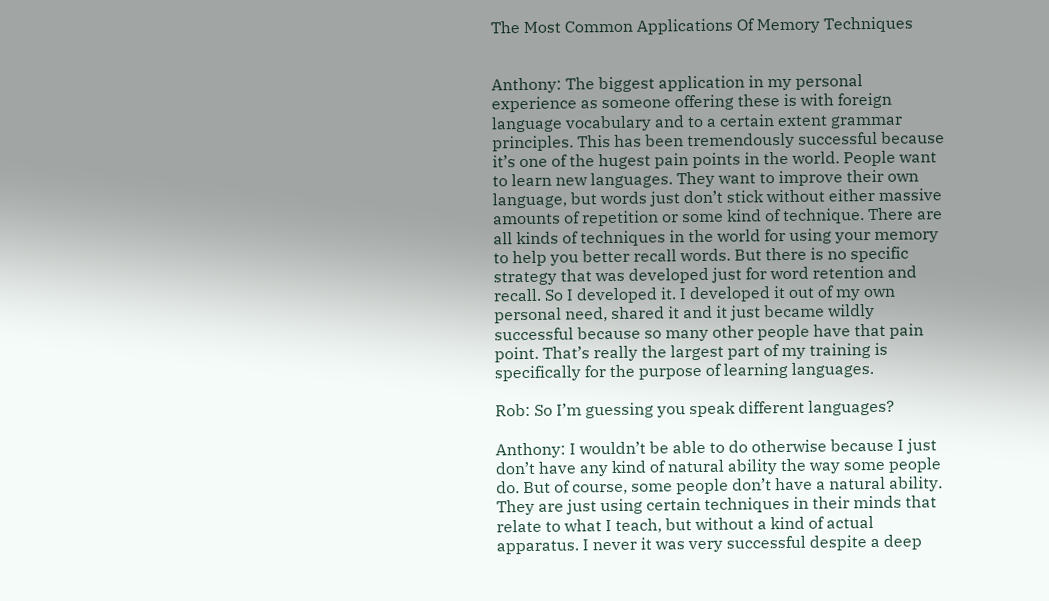The Most Common Applications Of Memory Techniques


Anthony: The biggest application in my personal experience as someone offering these is with foreign language vocabulary and to a certain extent grammar principles. This has been tremendously successful because it’s one of the hugest pain points in the world. People want to learn new languages. They want to improve their own language, but words just don’t stick without either massive amounts of repetition or some kind of technique. There are all kinds of techniques in the world for using your memory to help you better recall words. But there is no specific strategy that was developed just for word retention and recall. So I developed it. I developed it out of my own personal need, shared it and it just became wildly successful because so many other people have that pain point. That’s really the largest part of my training is specifically for the purpose of learning languages.

Rob: So I’m guessing you speak different languages?

Anthony: I wouldn’t be able to do otherwise because I just don’t have any kind of natural ability the way some people do. But of course, some people don’t have a natural ability. They are just using certain techniques in their minds that relate to what I teach, but without a kind of actual apparatus. I never it was very successful despite a deep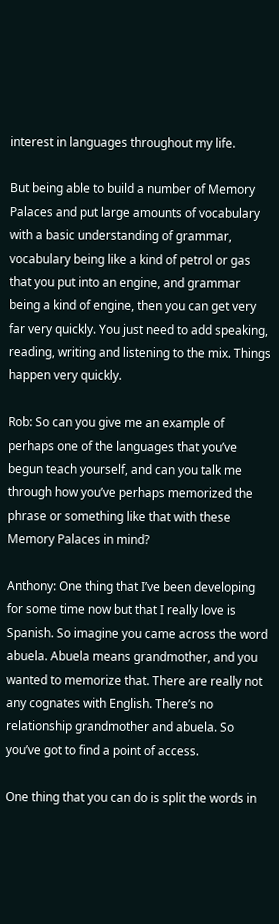interest in languages throughout my life.

But being able to build a number of Memory Palaces and put large amounts of vocabulary with a basic understanding of grammar, vocabulary being like a kind of petrol or gas that you put into an engine, and grammar being a kind of engine, then you can get very far very quickly. You just need to add speaking, reading, writing and listening to the mix. Things happen very quickly.

Rob: So can you give me an example of perhaps one of the languages that you’ve begun teach yourself, and can you talk me through how you’ve perhaps memorized the phrase or something like that with these Memory Palaces in mind?

Anthony: One thing that I’ve been developing for some time now but that I really love is Spanish. So imagine you came across the word abuela. Abuela means grandmother, and you wanted to memorize that. There are really not any cognates with English. There’s no relationship grandmother and abuela. So you’ve got to find a point of access.

One thing that you can do is split the words in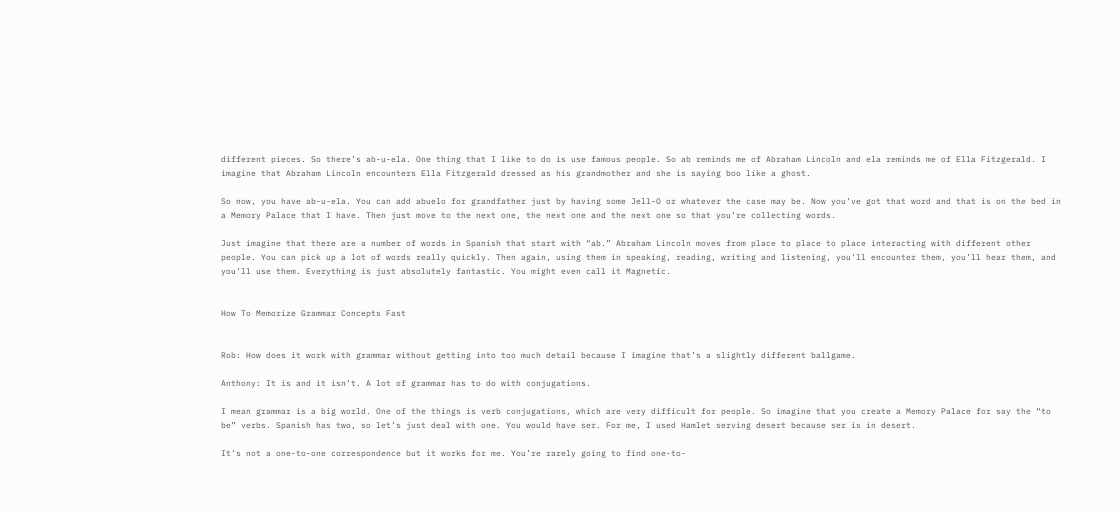different pieces. So there’s ab-u-ela. One thing that I like to do is use famous people. So ab reminds me of Abraham Lincoln and ela reminds me of Ella Fitzgerald. I imagine that Abraham Lincoln encounters Ella Fitzgerald dressed as his grandmother and she is saying boo like a ghost.

So now, you have ab-u-ela. You can add abuelo for grandfather just by having some Jell-O or whatever the case may be. Now you’ve got that word and that is on the bed in a Memory Palace that I have. Then just move to the next one, the next one and the next one so that you’re collecting words.

Just imagine that there are a number of words in Spanish that start with “ab.” Abraham Lincoln moves from place to place to place interacting with different other people. You can pick up a lot of words really quickly. Then again, using them in speaking, reading, writing and listening, you’ll encounter them, you’ll hear them, and you’ll use them. Everything is just absolutely fantastic. You might even call it Magnetic.


How To Memorize Grammar Concepts Fast


Rob: How does it work with grammar without getting into too much detail because I imagine that’s a slightly different ballgame.

Anthony: It is and it isn’t. A lot of grammar has to do with conjugations.

I mean grammar is a big world. One of the things is verb conjugations, which are very difficult for people. So imagine that you create a Memory Palace for say the “to be” verbs. Spanish has two, so let’s just deal with one. You would have ser. For me, I used Hamlet serving desert because ser is in desert.

It’s not a one-to-one correspondence but it works for me. You’re rarely going to find one-to-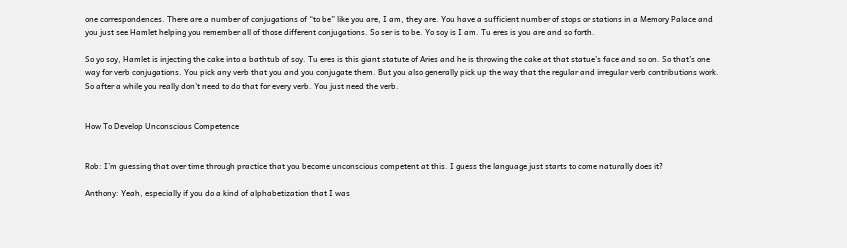one correspondences. There are a number of conjugations of “to be” like you are, I am, they are. You have a sufficient number of stops or stations in a Memory Palace and you just see Hamlet helping you remember all of those different conjugations. So ser is to be. Yo soy is I am. Tu eres is you are and so forth.

So yo soy, Hamlet is injecting the cake into a bathtub of soy. Tu eres is this giant statute of Aries and he is throwing the cake at that statue’s face and so on. So that’s one way for verb conjugations. You pick any verb that you and you conjugate them. But you also generally pick up the way that the regular and irregular verb contributions work. So after a while you really don’t need to do that for every verb. You just need the verb.


How To Develop Unconscious Competence


Rob: I’m guessing that over time through practice that you become unconscious competent at this. I guess the language just starts to come naturally does it?

Anthony: Yeah, especially if you do a kind of alphabetization that I was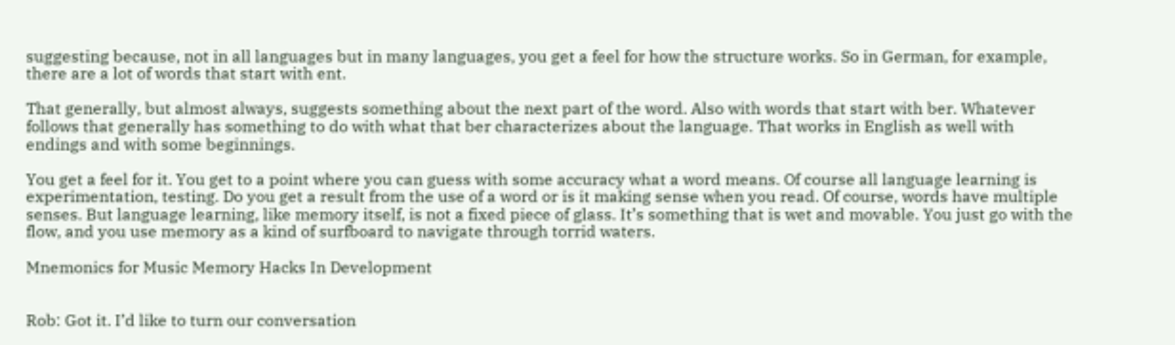suggesting because, not in all languages but in many languages, you get a feel for how the structure works. So in German, for example, there are a lot of words that start with ent.

That generally, but almost always, suggests something about the next part of the word. Also with words that start with ber. Whatever follows that generally has something to do with what that ber characterizes about the language. That works in English as well with endings and with some beginnings.

You get a feel for it. You get to a point where you can guess with some accuracy what a word means. Of course all language learning is experimentation, testing. Do you get a result from the use of a word or is it making sense when you read. Of course, words have multiple senses. But language learning, like memory itself, is not a fixed piece of glass. It’s something that is wet and movable. You just go with the flow, and you use memory as a kind of surfboard to navigate through torrid waters.

Mnemonics for Music Memory Hacks In Development


Rob: Got it. I’d like to turn our conversation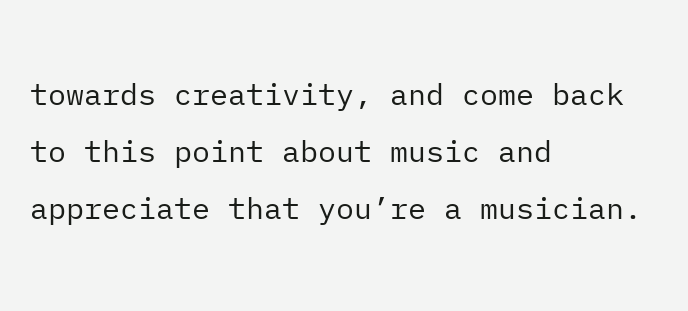towards creativity, and come back to this point about music and appreciate that you’re a musician.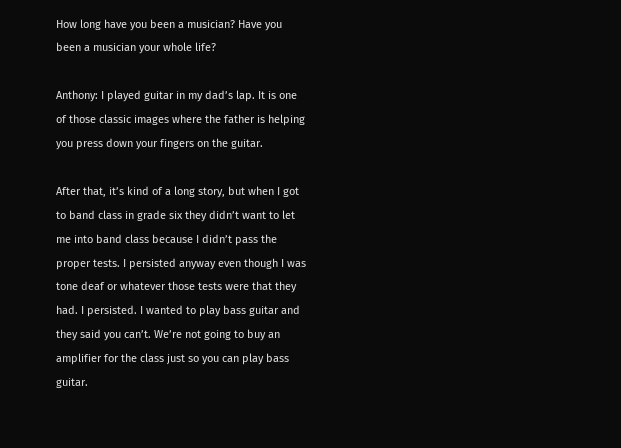How long have you been a musician? Have you been a musician your whole life?

Anthony: I played guitar in my dad’s lap. It is one of those classic images where the father is helping you press down your fingers on the guitar.

After that, it’s kind of a long story, but when I got to band class in grade six they didn’t want to let me into band class because I didn’t pass the proper tests. I persisted anyway even though I was tone deaf or whatever those tests were that they had. I persisted. I wanted to play bass guitar and they said you can’t. We’re not going to buy an amplifier for the class just so you can play bass guitar.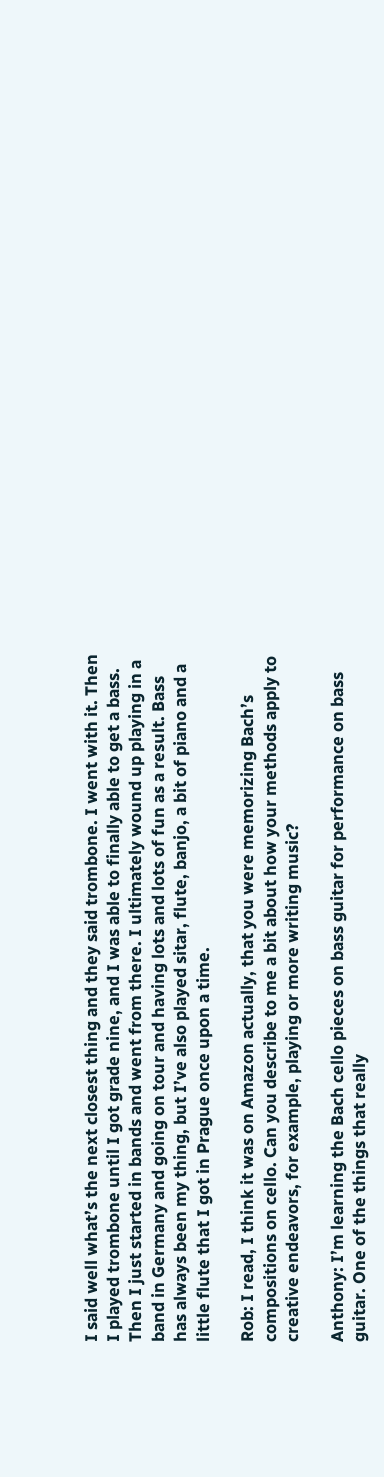I said well what’s the next closest thing and they said trombone. I went with it. Then I played trombone until I got grade nine, and I was able to finally able to get a bass. Then I just started in bands and went from there. I ultimately wound up playing in a band in Germany and going on tour and having lots and lots of fun as a result. Bass has always been my thing, but I’ve also played sitar, flute, banjo, a bit of piano and a little flute that I got in Prague once upon a time.

Rob: I read, I think it was on Amazon actually, that you were memorizing Bach’s compositions on cello. Can you describe to me a bit about how your methods apply to creative endeavors, for example, playing or more writing music?

Anthony: I’m learning the Bach cello pieces on bass guitar for performance on bass guitar. One of the things that really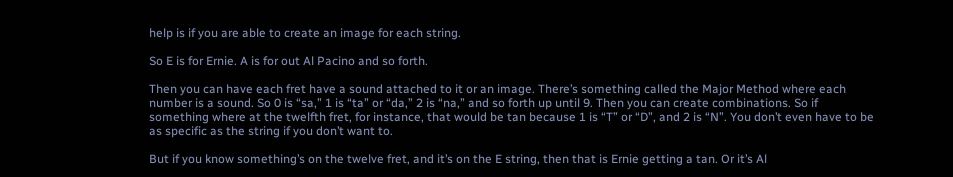help is if you are able to create an image for each string.

So E is for Ernie. A is for out Al Pacino and so forth.

Then you can have each fret have a sound attached to it or an image. There’s something called the Major Method where each number is a sound. So 0 is “sa,” 1 is “ta” or “da,” 2 is “na,” and so forth up until 9. Then you can create combinations. So if something where at the twelfth fret, for instance, that would be tan because 1 is “T” or “D”, and 2 is “N”. You don’t even have to be as specific as the string if you don’t want to.

But if you know something’s on the twelve fret, and it’s on the E string, then that is Ernie getting a tan. Or it’s Al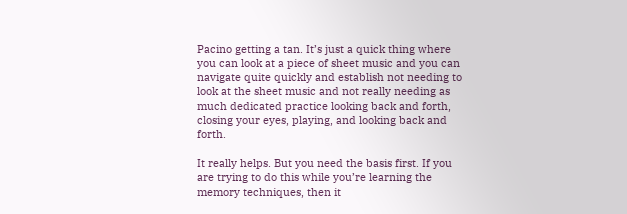Pacino getting a tan. It’s just a quick thing where you can look at a piece of sheet music and you can navigate quite quickly and establish not needing to look at the sheet music and not really needing as much dedicated practice looking back and forth, closing your eyes, playing, and looking back and forth.

It really helps. But you need the basis first. If you are trying to do this while you’re learning the memory techniques, then it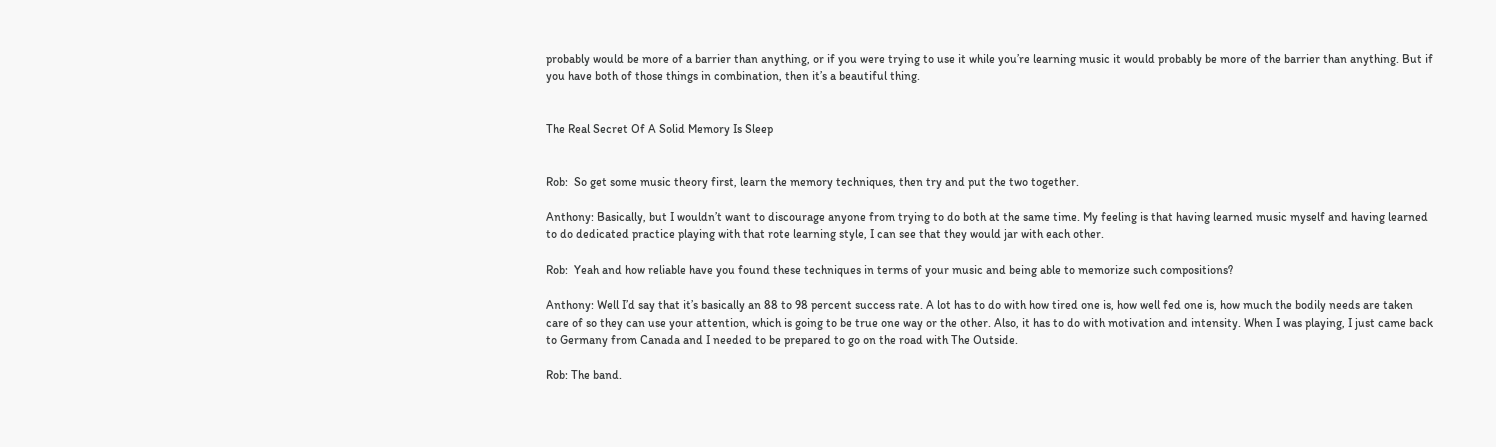probably would be more of a barrier than anything, or if you were trying to use it while you’re learning music it would probably be more of the barrier than anything. But if you have both of those things in combination, then it’s a beautiful thing.


The Real Secret Of A Solid Memory Is Sleep


Rob:  So get some music theory first, learn the memory techniques, then try and put the two together.

Anthony: Basically, but I wouldn’t want to discourage anyone from trying to do both at the same time. My feeling is that having learned music myself and having learned to do dedicated practice playing with that rote learning style, I can see that they would jar with each other.

Rob:  Yeah and how reliable have you found these techniques in terms of your music and being able to memorize such compositions?

Anthony: Well I’d say that it’s basically an 88 to 98 percent success rate. A lot has to do with how tired one is, how well fed one is, how much the bodily needs are taken care of so they can use your attention, which is going to be true one way or the other. Also, it has to do with motivation and intensity. When I was playing, I just came back to Germany from Canada and I needed to be prepared to go on the road with The Outside.

Rob: The band.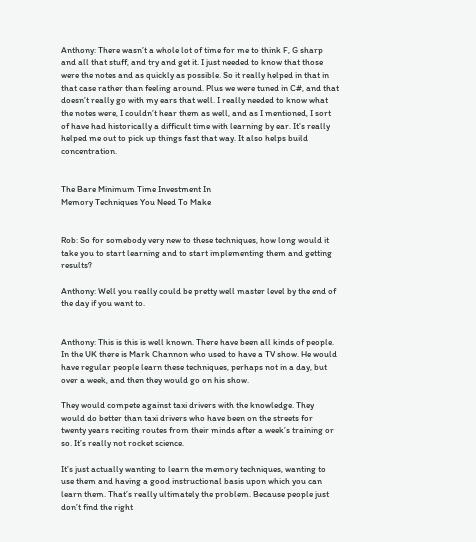Anthony: There wasn’t a whole lot of time for me to think F, G sharp and all that stuff, and try and get it. I just needed to know that those were the notes and as quickly as possible. So it really helped in that in that case rather than feeling around. Plus we were tuned in C#, and that doesn’t really go with my ears that well. I really needed to know what the notes were, I couldn’t hear them as well, and as I mentioned, I sort of have had historically a difficult time with learning by ear. It’s really helped me out to pick up things fast that way. It also helps build concentration.


The Bare Minimum Time Investment In
Memory Techniques You Need To Make


Rob: So for somebody very new to these techniques, how long would it take you to start learning and to start implementing them and getting results?

Anthony: Well you really could be pretty well master level by the end of the day if you want to.


Anthony: This is this is well known. There have been all kinds of people. In the UK there is Mark Channon who used to have a TV show. He would have regular people learn these techniques, perhaps not in a day, but over a week, and then they would go on his show.

They would compete against taxi drivers with the knowledge. They would do better than taxi drivers who have been on the streets for twenty years reciting routes from their minds after a week’s training or so. It’s really not rocket science.

It’s just actually wanting to learn the memory techniques, wanting to use them and having a good instructional basis upon which you can learn them. That’s really ultimately the problem. Because people just don’t find the right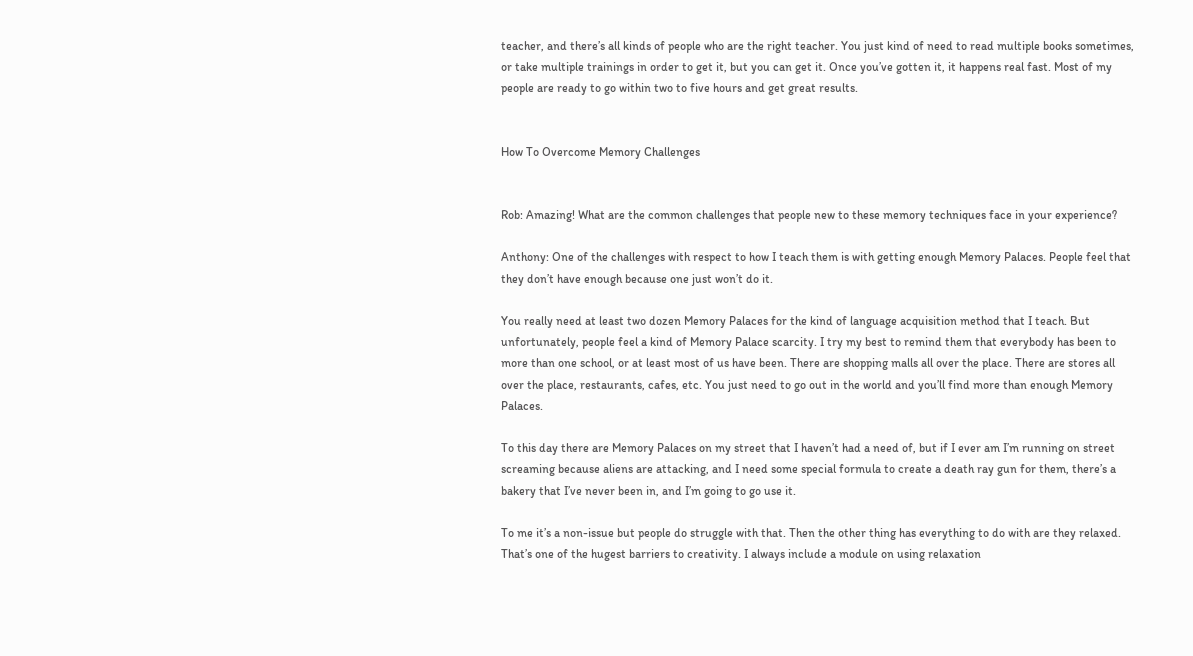teacher, and there’s all kinds of people who are the right teacher. You just kind of need to read multiple books sometimes, or take multiple trainings in order to get it, but you can get it. Once you’ve gotten it, it happens real fast. Most of my people are ready to go within two to five hours and get great results.


How To Overcome Memory Challenges


Rob: Amazing! What are the common challenges that people new to these memory techniques face in your experience?

Anthony: One of the challenges with respect to how I teach them is with getting enough Memory Palaces. People feel that they don’t have enough because one just won’t do it.

You really need at least two dozen Memory Palaces for the kind of language acquisition method that I teach. But unfortunately, people feel a kind of Memory Palace scarcity. I try my best to remind them that everybody has been to more than one school, or at least most of us have been. There are shopping malls all over the place. There are stores all over the place, restaurants, cafes, etc. You just need to go out in the world and you’ll find more than enough Memory Palaces.

To this day there are Memory Palaces on my street that I haven’t had a need of, but if I ever am I’m running on street screaming because aliens are attacking, and I need some special formula to create a death ray gun for them, there’s a bakery that I’ve never been in, and I’m going to go use it.

To me it’s a non-issue but people do struggle with that. Then the other thing has everything to do with are they relaxed. That’s one of the hugest barriers to creativity. I always include a module on using relaxation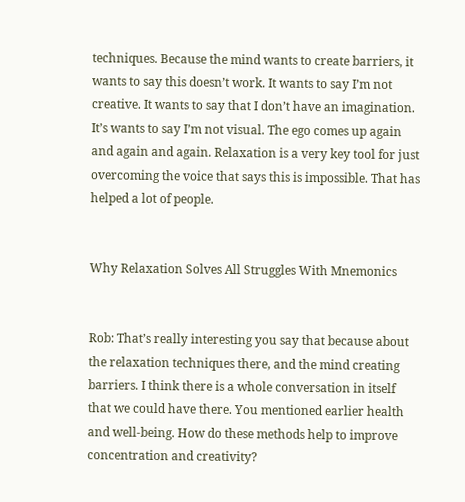techniques. Because the mind wants to create barriers, it wants to say this doesn’t work. It wants to say I’m not creative. It wants to say that I don’t have an imagination. It’s wants to say I’m not visual. The ego comes up again and again and again. Relaxation is a very key tool for just overcoming the voice that says this is impossible. That has helped a lot of people.


Why Relaxation Solves All Struggles With Mnemonics


Rob: That’s really interesting you say that because about the relaxation techniques there, and the mind creating barriers. I think there is a whole conversation in itself that we could have there. You mentioned earlier health and well-being. How do these methods help to improve concentration and creativity?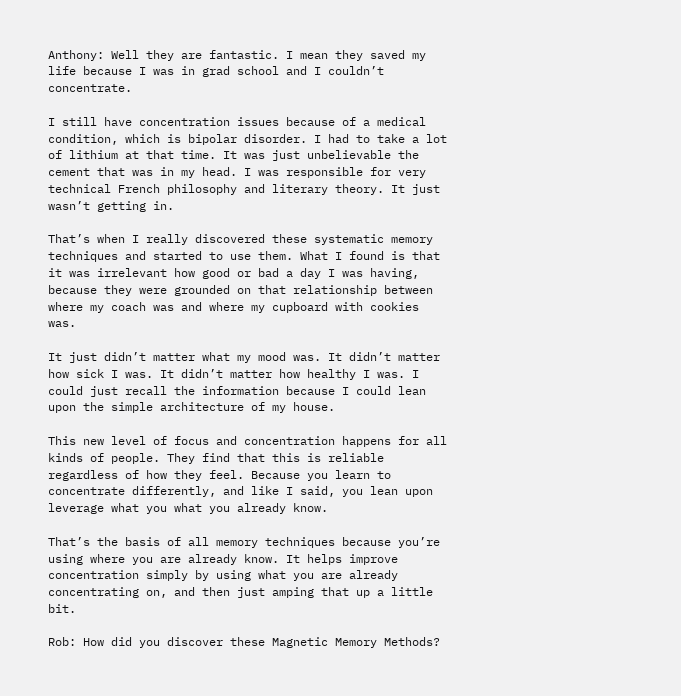Anthony: Well they are fantastic. I mean they saved my life because I was in grad school and I couldn’t concentrate.

I still have concentration issues because of a medical condition, which is bipolar disorder. I had to take a lot of lithium at that time. It was just unbelievable the cement that was in my head. I was responsible for very technical French philosophy and literary theory. It just wasn’t getting in.

That’s when I really discovered these systematic memory techniques and started to use them. What I found is that it was irrelevant how good or bad a day I was having, because they were grounded on that relationship between where my coach was and where my cupboard with cookies was.

It just didn’t matter what my mood was. It didn’t matter how sick I was. It didn’t matter how healthy I was. I could just recall the information because I could lean upon the simple architecture of my house.

This new level of focus and concentration happens for all kinds of people. They find that this is reliable regardless of how they feel. Because you learn to concentrate differently, and like I said, you lean upon leverage what you what you already know.

That’s the basis of all memory techniques because you’re using where you are already know. It helps improve concentration simply by using what you are already concentrating on, and then just amping that up a little bit.

Rob: How did you discover these Magnetic Memory Methods?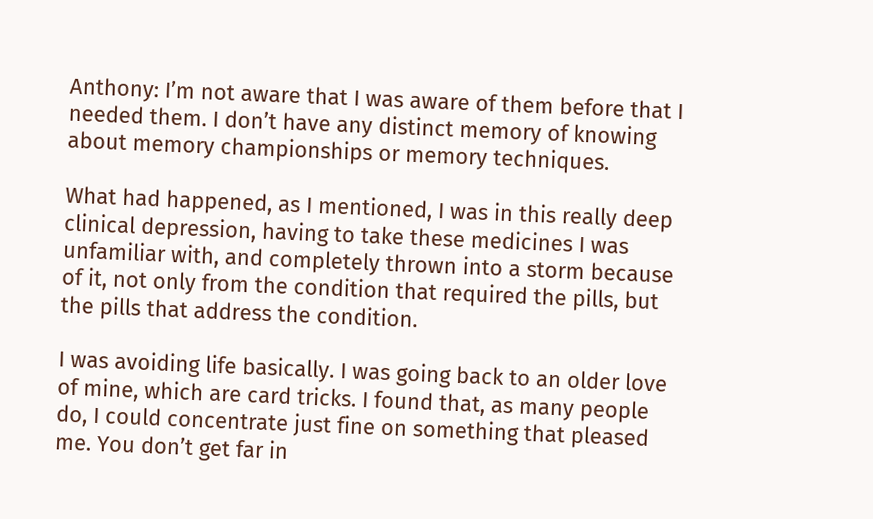Anthony: I’m not aware that I was aware of them before that I needed them. I don’t have any distinct memory of knowing about memory championships or memory techniques.

What had happened, as I mentioned, I was in this really deep clinical depression, having to take these medicines I was unfamiliar with, and completely thrown into a storm because of it, not only from the condition that required the pills, but the pills that address the condition.

I was avoiding life basically. I was going back to an older love of mine, which are card tricks. I found that, as many people do, I could concentrate just fine on something that pleased me. You don’t get far in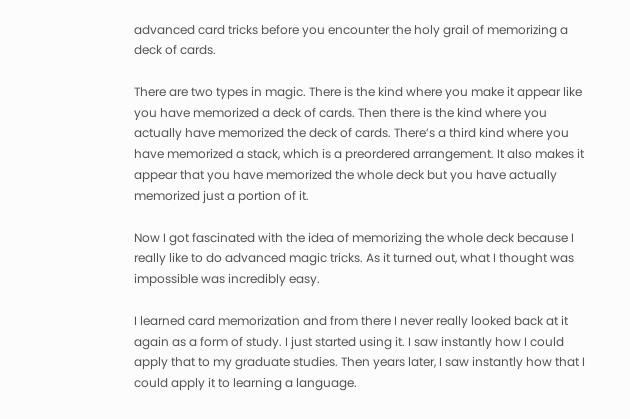advanced card tricks before you encounter the holy grail of memorizing a deck of cards.

There are two types in magic. There is the kind where you make it appear like you have memorized a deck of cards. Then there is the kind where you actually have memorized the deck of cards. There’s a third kind where you have memorized a stack, which is a preordered arrangement. It also makes it appear that you have memorized the whole deck but you have actually memorized just a portion of it.

Now I got fascinated with the idea of memorizing the whole deck because I really like to do advanced magic tricks. As it turned out, what I thought was impossible was incredibly easy.

I learned card memorization and from there I never really looked back at it again as a form of study. I just started using it. I saw instantly how I could apply that to my graduate studies. Then years later, I saw instantly how that I could apply it to learning a language.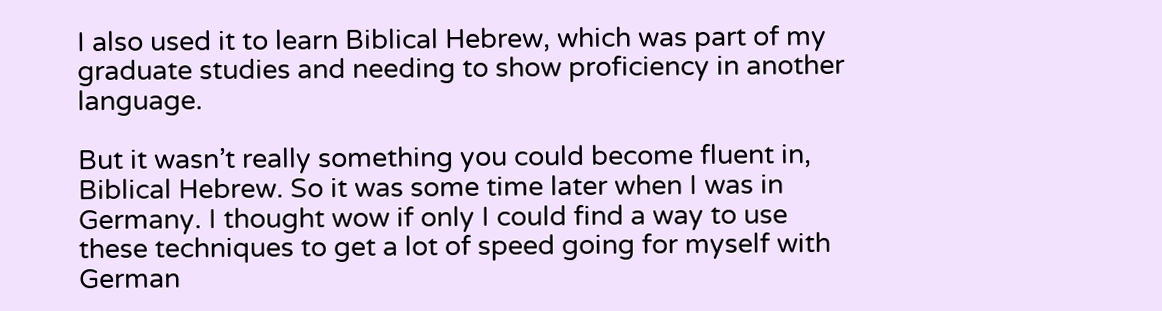I also used it to learn Biblical Hebrew, which was part of my graduate studies and needing to show proficiency in another language.

But it wasn’t really something you could become fluent in, Biblical Hebrew. So it was some time later when I was in Germany. I thought wow if only I could find a way to use these techniques to get a lot of speed going for myself with German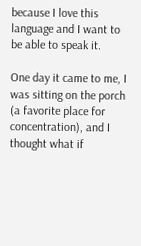because I love this language and I want to be able to speak it.

One day it came to me, I was sitting on the porch (a favorite place for concentration), and I thought what if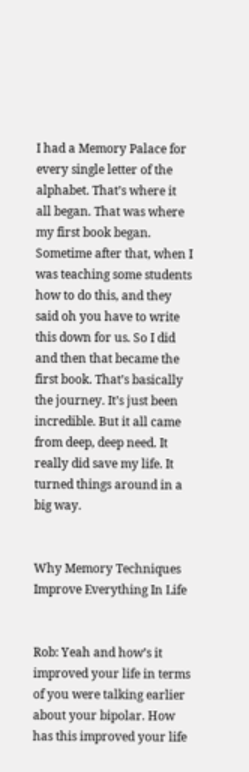I had a Memory Palace for every single letter of the alphabet. That’s where it all began. That was where my first book began. Sometime after that, when I was teaching some students how to do this, and they said oh you have to write this down for us. So I did and then that became the first book. That’s basically the journey. It’s just been incredible. But it all came from deep, deep need. It really did save my life. It turned things around in a big way.


Why Memory Techniques Improve Everything In Life


Rob: Yeah and how’s it improved your life in terms of you were talking earlier about your bipolar. How has this improved your life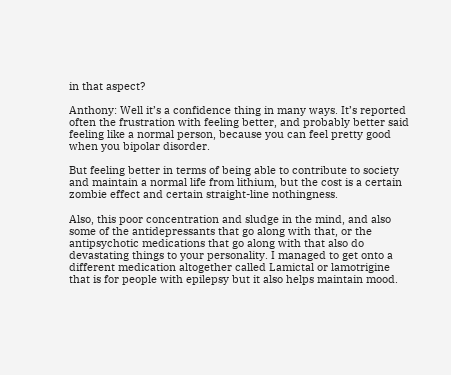in that aspect?

Anthony: Well it’s a confidence thing in many ways. It’s reported often the frustration with feeling better, and probably better said feeling like a normal person, because you can feel pretty good when you bipolar disorder.

But feeling better in terms of being able to contribute to society and maintain a normal life from lithium, but the cost is a certain zombie effect and certain straight-line nothingness.

Also, this poor concentration and sludge in the mind, and also some of the antidepressants that go along with that, or the antipsychotic medications that go along with that also do devastating things to your personality. I managed to get onto a different medication altogether called Lamictal or lamotrigine that is for people with epilepsy but it also helps maintain mood.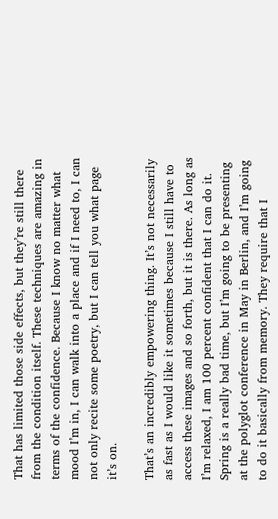That has limited those side effects, but they’re still there from the condition itself. These techniques are amazing in terms of the confidence. Because I know no matter what mood I’m in, I can walk into a place and if I need to, I can not only recite some poetry, but I can tell you what page it’s on.

That’s an incredibly empowering thing. It’s not necessarily as fast as I would like it sometimes because I still have to access these images and so forth, but it is there. As long as I’m relaxed, I am 100 percent confident that I can do it. Spring is a really bad time, but I’m going to be presenting at the polyglot conference in May in Berlin, and I’m going to do it basically from memory. They require that I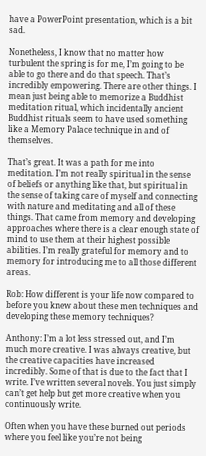have a PowerPoint presentation, which is a bit sad.

Nonetheless, I know that no matter how turbulent the spring is for me, I’m going to be able to go there and do that speech. That’s incredibly empowering. There are other things. I mean just being able to memorize a Buddhist meditation ritual, which incidentally ancient Buddhist rituals seem to have used something like a Memory Palace technique in and of themselves.

That’s great. It was a path for me into meditation. I’m not really spiritual in the sense of beliefs or anything like that, but spiritual in the sense of taking care of myself and connecting with nature and meditating and all of these things. That came from memory and developing approaches where there is a clear enough state of mind to use them at their highest possible abilities. I’m really grateful for memory and to memory for introducing me to all those different areas.

Rob: How different is your life now compared to before you knew about these men techniques and developing these memory techniques?

Anthony: I’m a lot less stressed out, and I’m much more creative. I was always creative, but the creative capacities have increased incredibly. Some of that is due to the fact that I write. I’ve written several novels. You just simply can’t get help but get more creative when you continuously write.

Often when you have these burned out periods where you feel like you’re not being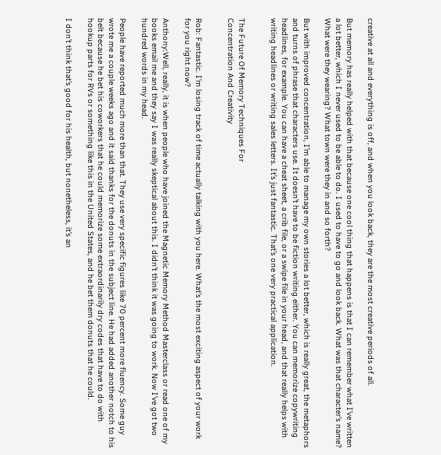creative at all and everything is off, and when you look back, they are the most creative periods of all.

But memory has really helped with that because one cool thing that happens is that I can remember what I’ve written a lot better, which I never used to be able to do. I used to have to go and look back. What was that character’s name? What were they wearing? What town were they in and so forth?

But with improved concentration, I’m able to manage my own stories a lot better, which is really great, the metaphors and turns of phrase that characters use. It doesn’t have to be fiction writing either. You can memorize copywriting headlines, for example. You can have a cheat sheet, a crib file, or a swipe file in your head, and that really helps with writing headlines or writing sales letters. It’s just fantastic. That’s one very practical application.


The Future Of Memory Techniques For
Concentration And Creativity


Rob: Fantastic. I’m losing track of time actually talking with you here. What’s the most exciting aspect of your work for you right now?

Anthony:Well, really, it is when people who have joined the Magnetic Memory Method Masterclass or read one of my books email me and they say I was really skeptical about this. I didn’t think it was going to work. Now I’ve got two hundred words in my head.

People have reported much more than that. They use very specific figures like 70 percent more fluency. Some guy wrote me a couple weeks ago and it said thanks for the donuts in the subject line. He had added another notch to his belt because he bet his coworkers that he could memorize some extraordinarily dry codes that have to do with hookup parts for RVs or something like this in the United States, and he bet them donuts that he could.

I don’t think that’s good for his health, but nonetheless, it’s an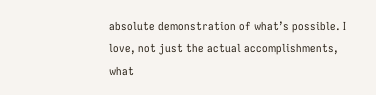absolute demonstration of what’s possible. I love, not just the actual accomplishments, what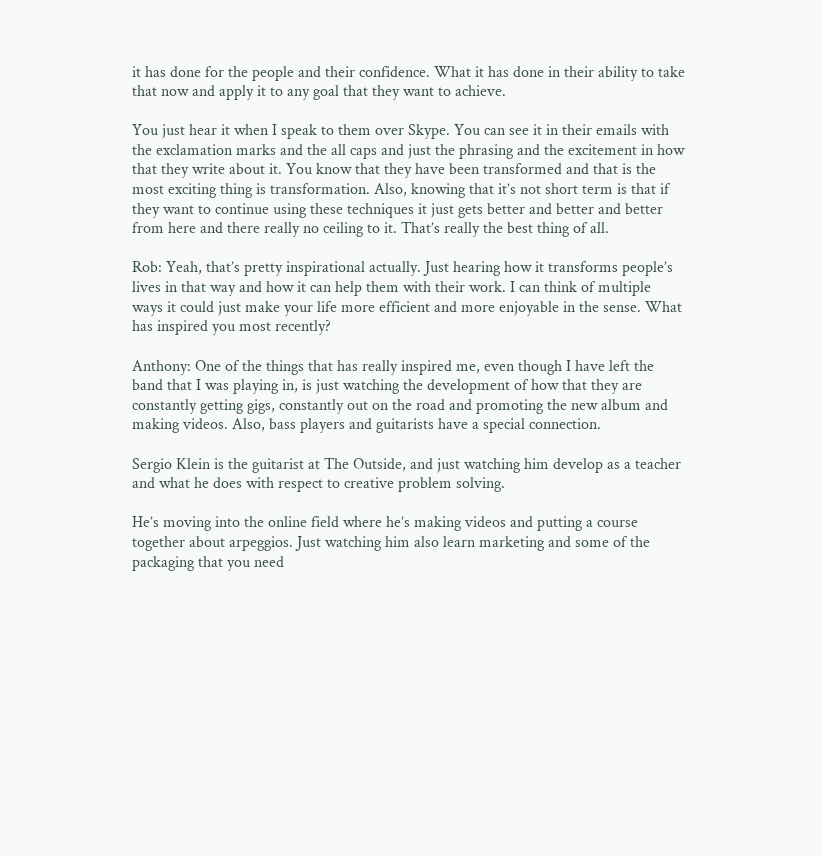it has done for the people and their confidence. What it has done in their ability to take that now and apply it to any goal that they want to achieve.

You just hear it when I speak to them over Skype. You can see it in their emails with the exclamation marks and the all caps and just the phrasing and the excitement in how that they write about it. You know that they have been transformed and that is the most exciting thing is transformation. Also, knowing that it’s not short term is that if they want to continue using these techniques it just gets better and better and better from here and there really no ceiling to it. That’s really the best thing of all.

Rob: Yeah, that’s pretty inspirational actually. Just hearing how it transforms people’s lives in that way and how it can help them with their work. I can think of multiple ways it could just make your life more efficient and more enjoyable in the sense. What has inspired you most recently?

Anthony: One of the things that has really inspired me, even though I have left the band that I was playing in, is just watching the development of how that they are constantly getting gigs, constantly out on the road and promoting the new album and making videos. Also, bass players and guitarists have a special connection.

Sergio Klein is the guitarist at The Outside, and just watching him develop as a teacher and what he does with respect to creative problem solving.

He’s moving into the online field where he’s making videos and putting a course together about arpeggios. Just watching him also learn marketing and some of the packaging that you need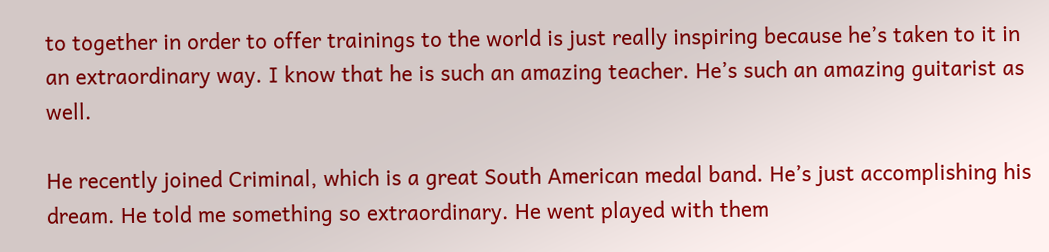to together in order to offer trainings to the world is just really inspiring because he’s taken to it in an extraordinary way. I know that he is such an amazing teacher. He’s such an amazing guitarist as well.

He recently joined Criminal, which is a great South American medal band. He’s just accomplishing his dream. He told me something so extraordinary. He went played with them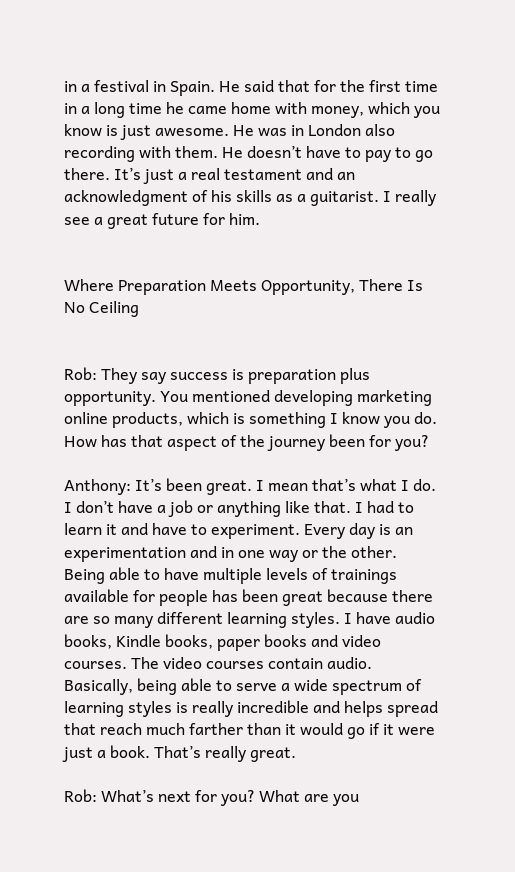in a festival in Spain. He said that for the first time in a long time he came home with money, which you know is just awesome. He was in London also recording with them. He doesn’t have to pay to go there. It’s just a real testament and an acknowledgment of his skills as a guitarist. I really see a great future for him.


Where Preparation Meets Opportunity, There Is No Ceiling


Rob: They say success is preparation plus opportunity. You mentioned developing marketing online products, which is something I know you do. How has that aspect of the journey been for you?

Anthony: It’s been great. I mean that’s what I do. I don’t have a job or anything like that. I had to learn it and have to experiment. Every day is an experimentation and in one way or the other. Being able to have multiple levels of trainings available for people has been great because there are so many different learning styles. I have audio books, Kindle books, paper books and video courses. The video courses contain audio. Basically, being able to serve a wide spectrum of learning styles is really incredible and helps spread that reach much farther than it would go if it were just a book. That’s really great.

Rob: What’s next for you? What are you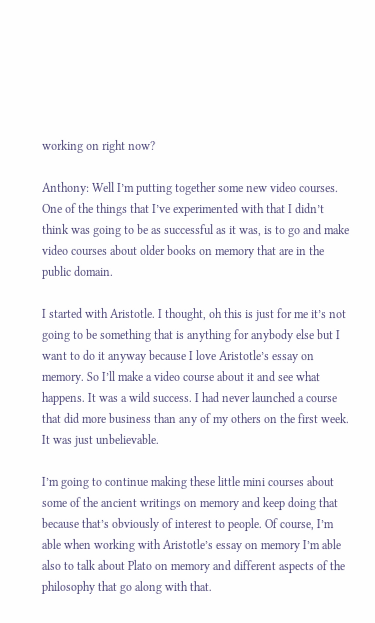working on right now?

Anthony: Well I’m putting together some new video courses. One of the things that I’ve experimented with that I didn’t think was going to be as successful as it was, is to go and make video courses about older books on memory that are in the public domain.

I started with Aristotle. I thought, oh this is just for me it’s not going to be something that is anything for anybody else but I want to do it anyway because I love Aristotle’s essay on memory. So I’ll make a video course about it and see what happens. It was a wild success. I had never launched a course that did more business than any of my others on the first week. It was just unbelievable.

I’m going to continue making these little mini courses about some of the ancient writings on memory and keep doing that because that’s obviously of interest to people. Of course, I’m able when working with Aristotle’s essay on memory I’m able also to talk about Plato on memory and different aspects of the philosophy that go along with that.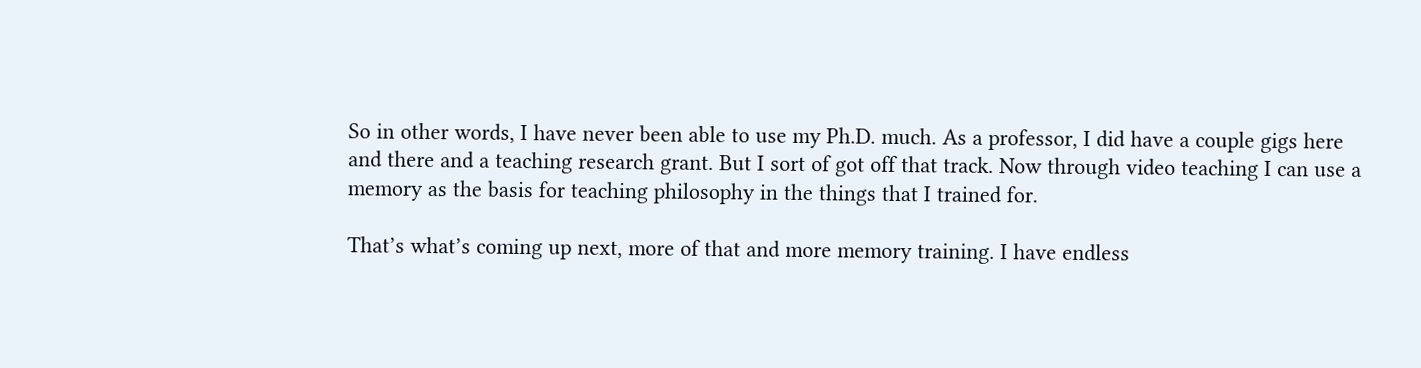So in other words, I have never been able to use my Ph.D. much. As a professor, I did have a couple gigs here and there and a teaching research grant. But I sort of got off that track. Now through video teaching I can use a memory as the basis for teaching philosophy in the things that I trained for.

That’s what’s coming up next, more of that and more memory training. I have endless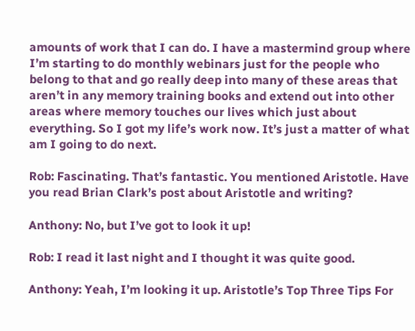amounts of work that I can do. I have a mastermind group where I’m starting to do monthly webinars just for the people who belong to that and go really deep into many of these areas that aren’t in any memory training books and extend out into other areas where memory touches our lives which just about everything. So I got my life’s work now. It’s just a matter of what am I going to do next.

Rob: Fascinating. That’s fantastic. You mentioned Aristotle. Have you read Brian Clark’s post about Aristotle and writing?

Anthony: No, but I’ve got to look it up!

Rob: I read it last night and I thought it was quite good.

Anthony: Yeah, I’m looking it up. Aristotle’s Top Three Tips For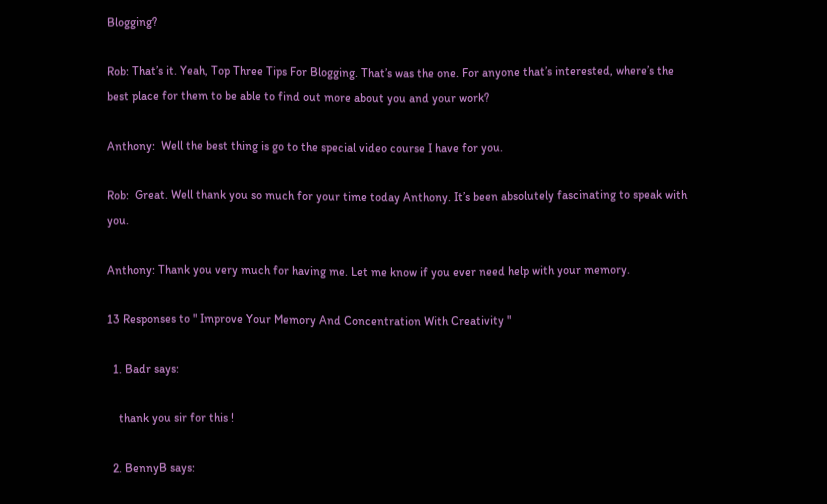Blogging?

Rob: That’s it. Yeah, Top Three Tips For Blogging. That’s was the one. For anyone that’s interested, where’s the best place for them to be able to find out more about you and your work?

Anthony:  Well the best thing is go to the special video course I have for you.

Rob:  Great. Well thank you so much for your time today Anthony. It’s been absolutely fascinating to speak with you.

Anthony: Thank you very much for having me. Let me know if you ever need help with your memory.

13 Responses to " Improve Your Memory And Concentration With Creativity "

  1. Badr says:

    thank you sir for this !

  2. BennyB says: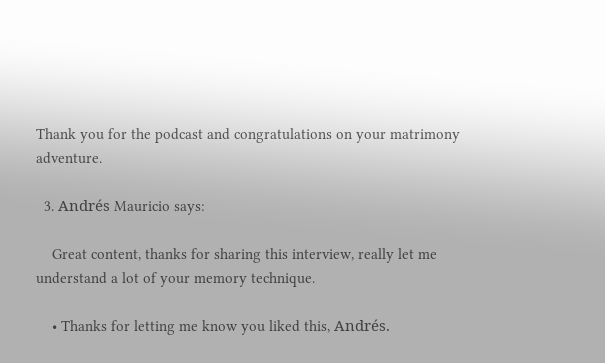Thank you for the podcast and congratulations on your matrimony adventure.

  3. Andrés Mauricio says:

    Great content, thanks for sharing this interview, really let me understand a lot of your memory technique.

    • Thanks for letting me know you liked this, Andrés.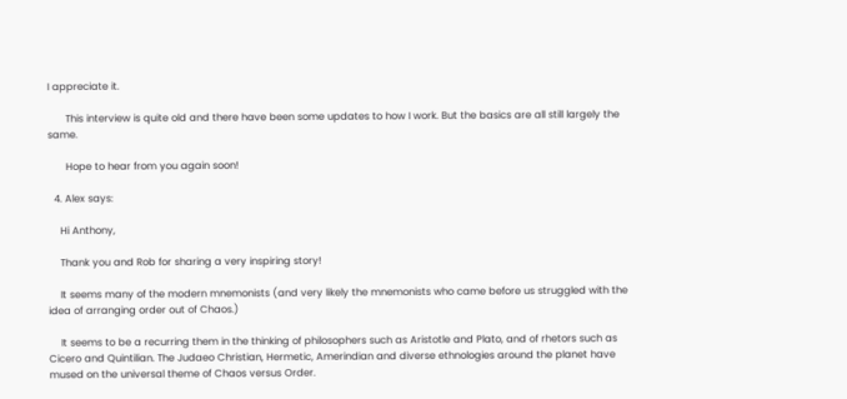I appreciate it.

      This interview is quite old and there have been some updates to how I work. But the basics are all still largely the same.

      Hope to hear from you again soon!

  4. Alex says:

    Hi Anthony,

    Thank you and Rob for sharing a very inspiring story!

    It seems many of the modern mnemonists (and very likely the mnemonists who came before us struggled with the idea of arranging order out of Chaos.)

    It seems to be a recurring them in the thinking of philosophers such as Aristotle and Plato, and of rhetors such as Cicero and Quintilian. The Judaeo Christian, Hermetic, Amerindian and diverse ethnologies around the planet have mused on the universal theme of Chaos versus Order.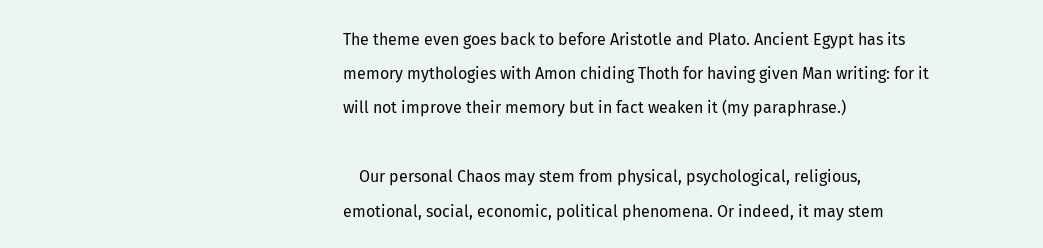The theme even goes back to before Aristotle and Plato. Ancient Egypt has its memory mythologies with Amon chiding Thoth for having given Man writing: for it will not improve their memory but in fact weaken it (my paraphrase.)

    Our personal Chaos may stem from physical, psychological, religious, emotional, social, economic, political phenomena. Or indeed, it may stem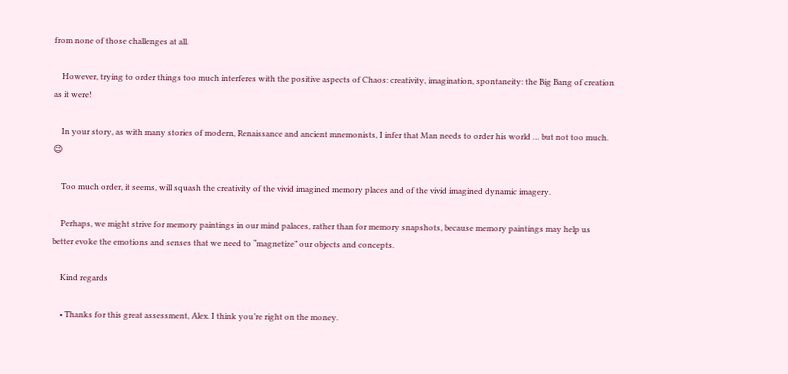from none of those challenges at all.

    However, trying to order things too much interferes with the positive aspects of Chaos: creativity, imagination, spontaneity: the Big Bang of creation as it were!

    In your story, as with many stories of modern, Renaissance and ancient mnemonists, I infer that Man needs to order his world … but not too much. 😉

    Too much order, it seems, will squash the creativity of the vivid imagined memory places and of the vivid imagined dynamic imagery.

    Perhaps, we might strive for memory paintings in our mind palaces, rather than for memory snapshots, because memory paintings may help us better evoke the emotions and senses that we need to “magnetize” our objects and concepts.

    Kind regards

    • Thanks for this great assessment, Alex. I think you’re right on the money.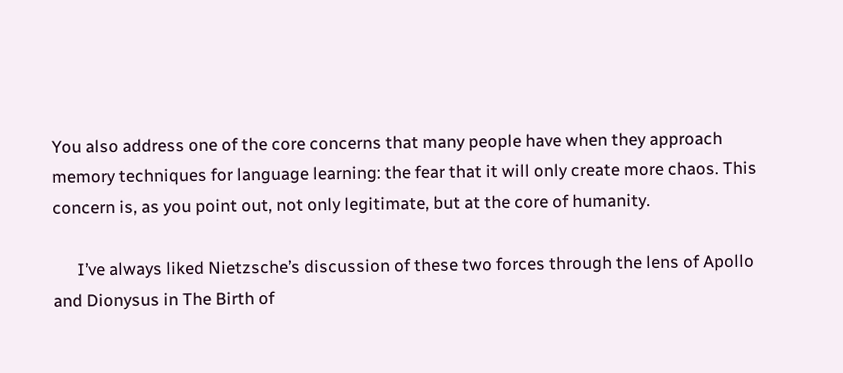You also address one of the core concerns that many people have when they approach memory techniques for language learning: the fear that it will only create more chaos. This concern is, as you point out, not only legitimate, but at the core of humanity.

      I’ve always liked Nietzsche’s discussion of these two forces through the lens of Apollo and Dionysus in The Birth of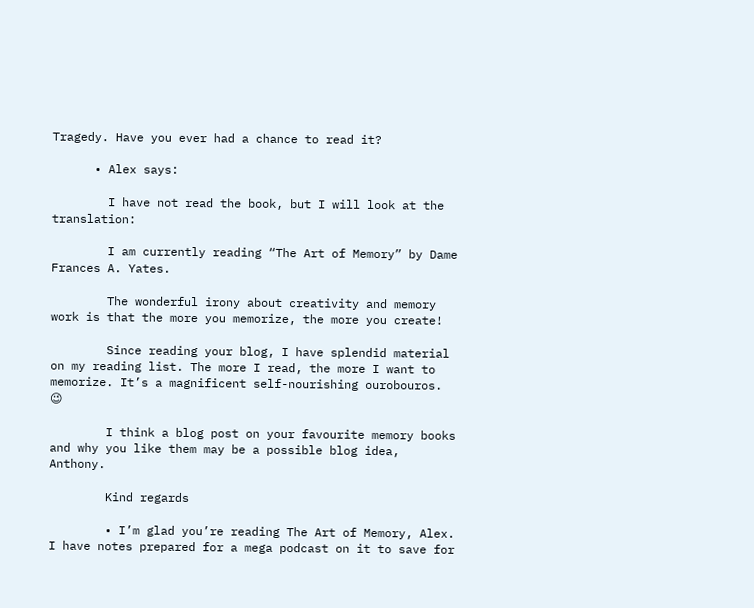Tragedy. Have you ever had a chance to read it?

      • Alex says:

        I have not read the book, but I will look at the translation:

        I am currently reading “The Art of Memory” by Dame Frances A. Yates.

        The wonderful irony about creativity and memory work is that the more you memorize, the more you create!

        Since reading your blog, I have splendid material on my reading list. The more I read, the more I want to memorize. It’s a magnificent self-nourishing ourobouros. 😉

        I think a blog post on your favourite memory books and why you like them may be a possible blog idea, Anthony.

        Kind regards

        • I’m glad you’re reading The Art of Memory, Alex. I have notes prepared for a mega podcast on it to save for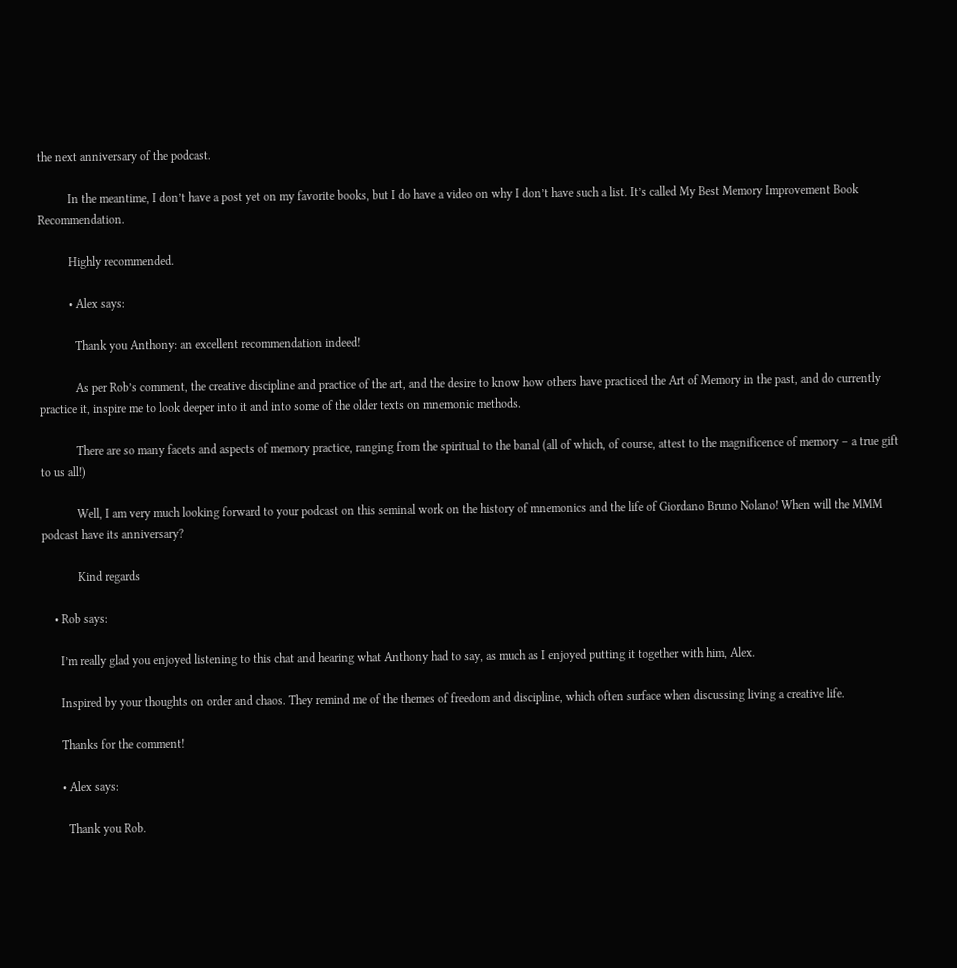the next anniversary of the podcast.

          In the meantime, I don’t have a post yet on my favorite books, but I do have a video on why I don’t have such a list. It’s called My Best Memory Improvement Book Recommendation.

          Highly recommended.

          • Alex says:

            Thank you Anthony: an excellent recommendation indeed!

            As per Rob’s comment, the creative discipline and practice of the art, and the desire to know how others have practiced the Art of Memory in the past, and do currently practice it, inspire me to look deeper into it and into some of the older texts on mnemonic methods.

            There are so many facets and aspects of memory practice, ranging from the spiritual to the banal (all of which, of course, attest to the magnificence of memory – a true gift to us all!)

            Well, I am very much looking forward to your podcast on this seminal work on the history of mnemonics and the life of Giordano Bruno Nolano! When will the MMM podcast have its anniversary?

            Kind regards

    • Rob says:

      I’m really glad you enjoyed listening to this chat and hearing what Anthony had to say, as much as I enjoyed putting it together with him, Alex.

      Inspired by your thoughts on order and chaos. They remind me of the themes of freedom and discipline, which often surface when discussing living a creative life.

      Thanks for the comment!

      • Alex says:

        Thank you Rob.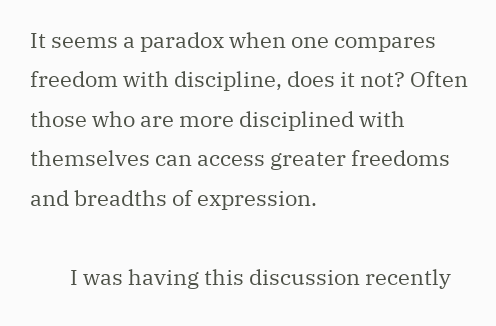It seems a paradox when one compares freedom with discipline, does it not? Often those who are more disciplined with themselves can access greater freedoms and breadths of expression.

        I was having this discussion recently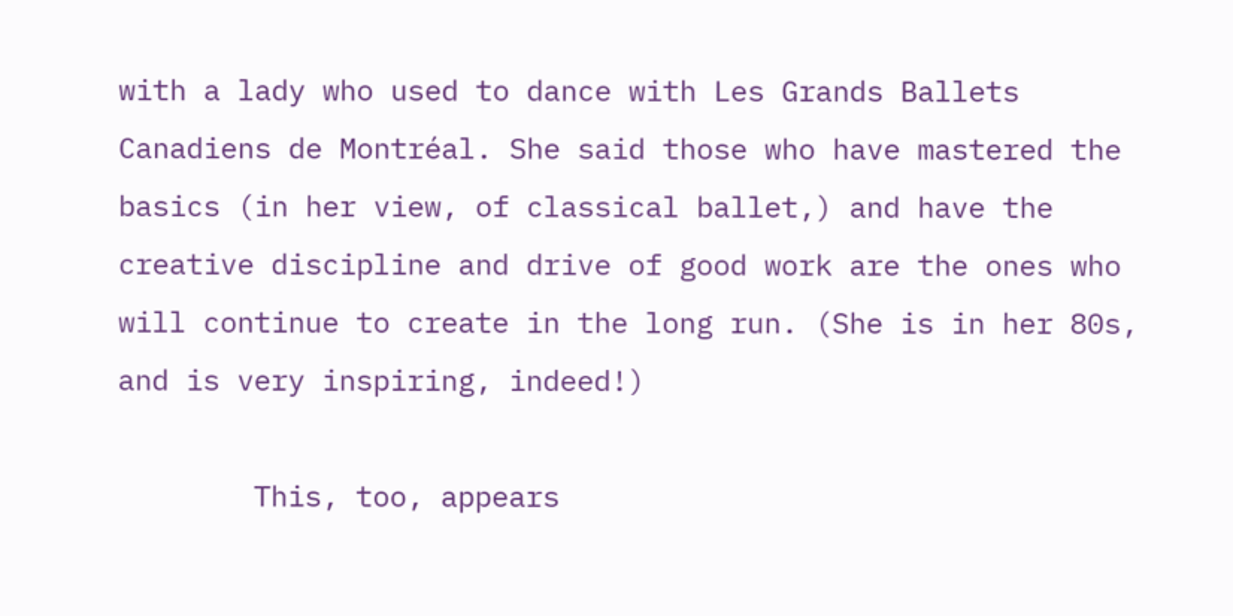with a lady who used to dance with Les Grands Ballets Canadiens de Montréal. She said those who have mastered the basics (in her view, of classical ballet,) and have the creative discipline and drive of good work are the ones who will continue to create in the long run. (She is in her 80s, and is very inspiring, indeed!)

        This, too, appears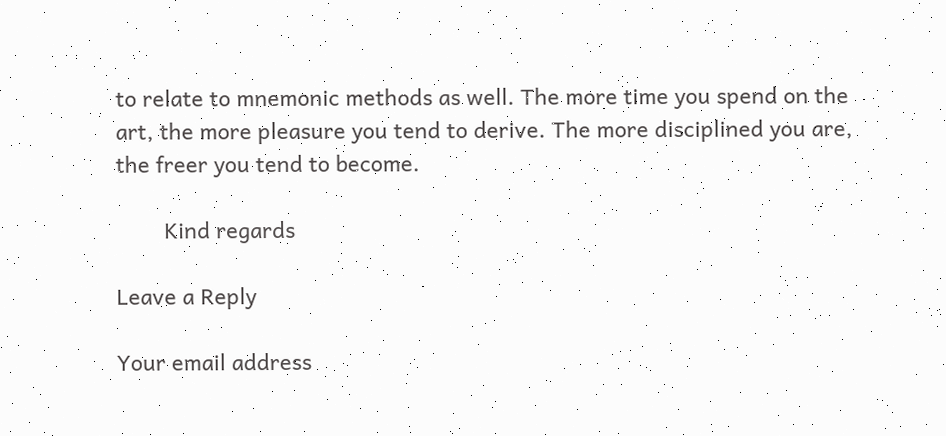to relate to mnemonic methods as well. The more time you spend on the art, the more pleasure you tend to derive. The more disciplined you are, the freer you tend to become.

        Kind regards

Leave a Reply

Your email address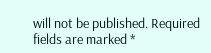will not be published. Required fields are marked *